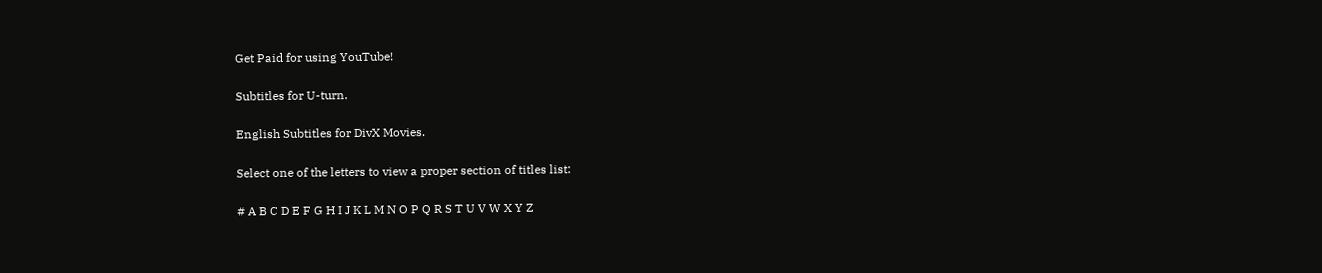Get Paid for using YouTube!

Subtitles for U-turn.

English Subtitles for DivX Movies.

Select one of the letters to view a proper section of titles list:

# A B C D E F G H I J K L M N O P Q R S T U V W X Y Z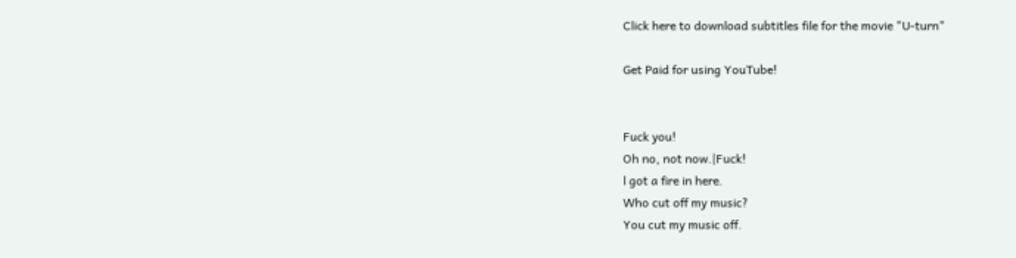Click here to download subtitles file for the movie "U-turn"

Get Paid for using YouTube!


Fuck you!
Oh no, not now.|Fuck!
l got a fire in here.
Who cut off my music?
You cut my music off.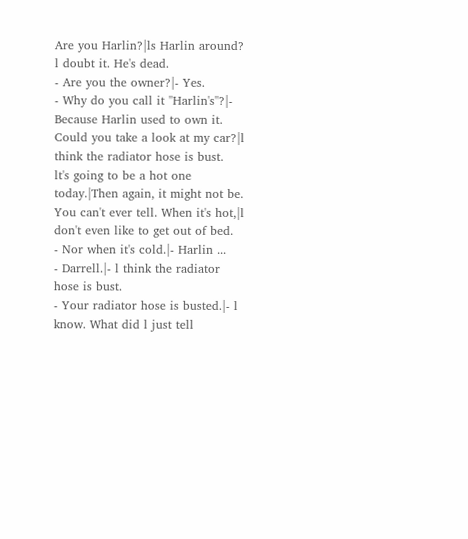Are you Harlin?|ls Harlin around?
l doubt it. He's dead.
- Are you the owner?|- Yes.
- Why do you call it ''Harlin's''?|- Because Harlin used to own it.
Could you take a look at my car?|l think the radiator hose is bust.
lt's going to be a hot one today.|Then again, it might not be.
You can't ever tell. When it's hot,|l don't even like to get out of bed.
- Nor when it's cold.|- Harlin ...
- Darrell.|- l think the radiator hose is bust.
- Your radiator hose is busted.|- l know. What did l just tell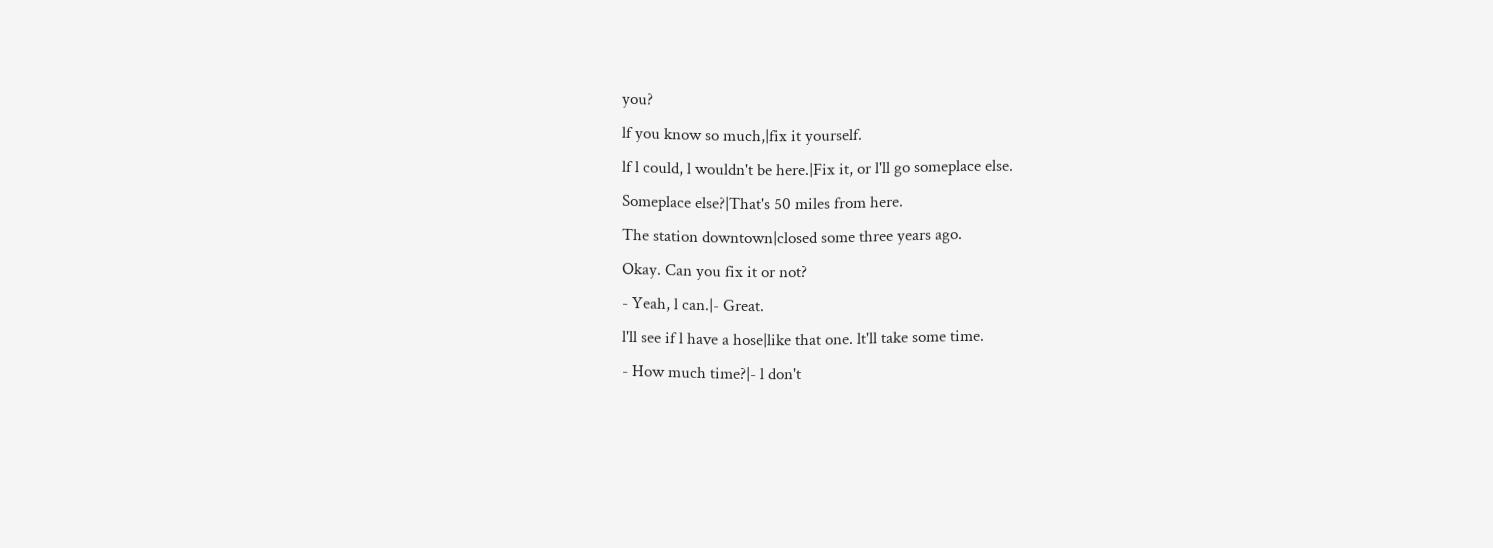you?
lf you know so much,|fix it yourself.
lf l could, l wouldn't be here.|Fix it, or l'll go someplace else.
Someplace else?|That's 50 miles from here.
The station downtown|closed some three years ago.
Okay. Can you fix it or not?
- Yeah, l can.|- Great.
l'll see if l have a hose|like that one. lt'll take some time.
- How much time?|- l don't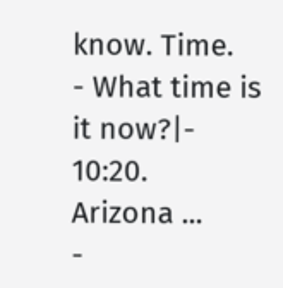know. Time.
- What time is it now?|- 10:20.
Arizona ...
-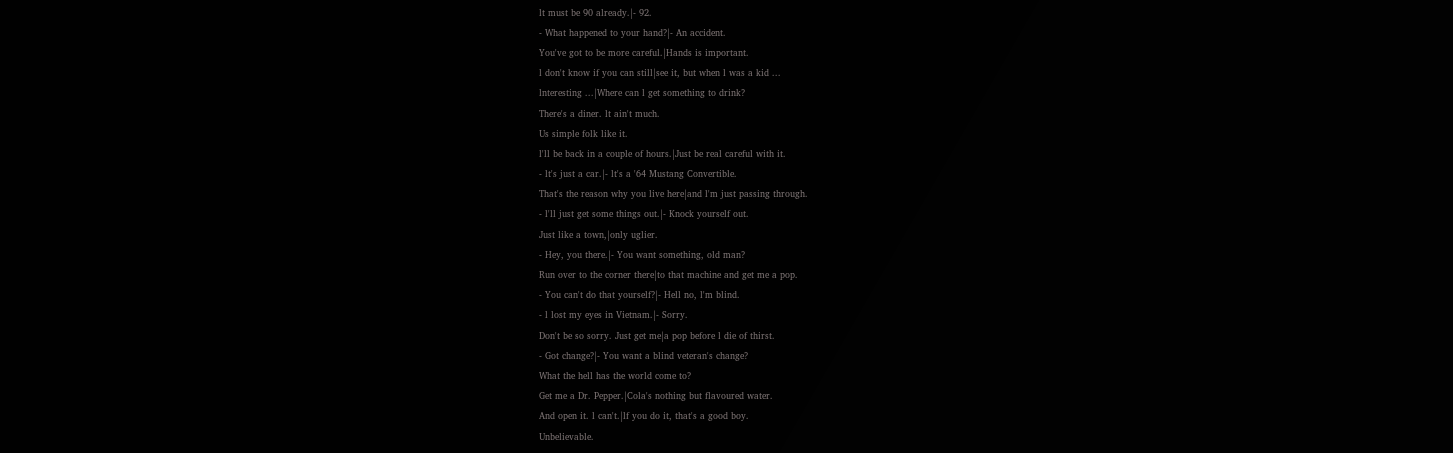lt must be 90 already.|- 92.
- What happened to your hand?|- An accident.
You've got to be more careful.|Hands is important.
l don't know if you can still|see it, but when l was a kid ...
lnteresting ...|Where can l get something to drink?
There's a diner. lt ain't much.
Us simple folk like it.
l'll be back in a couple of hours.|Just be real careful with it.
- lt's just a car.|- lt's a '64 Mustang Convertible.
That's the reason why you live here|and l'm just passing through.
- l'll just get some things out.|- Knock yourself out.
Just like a town,|only uglier.
- Hey, you there.|- You want something, old man?
Run over to the corner there|to that machine and get me a pop.
- You can't do that yourself?|- Hell no, l'm blind.
- l lost my eyes in Vietnam.|- Sorry.
Don't be so sorry. Just get me|a pop before l die of thirst.
- Got change?|- You want a blind veteran's change?
What the hell has the world come to?
Get me a Dr. Pepper.|Cola's nothing but flavoured water.
And open it. l can't.|lf you do it, that's a good boy.
Unbelievable.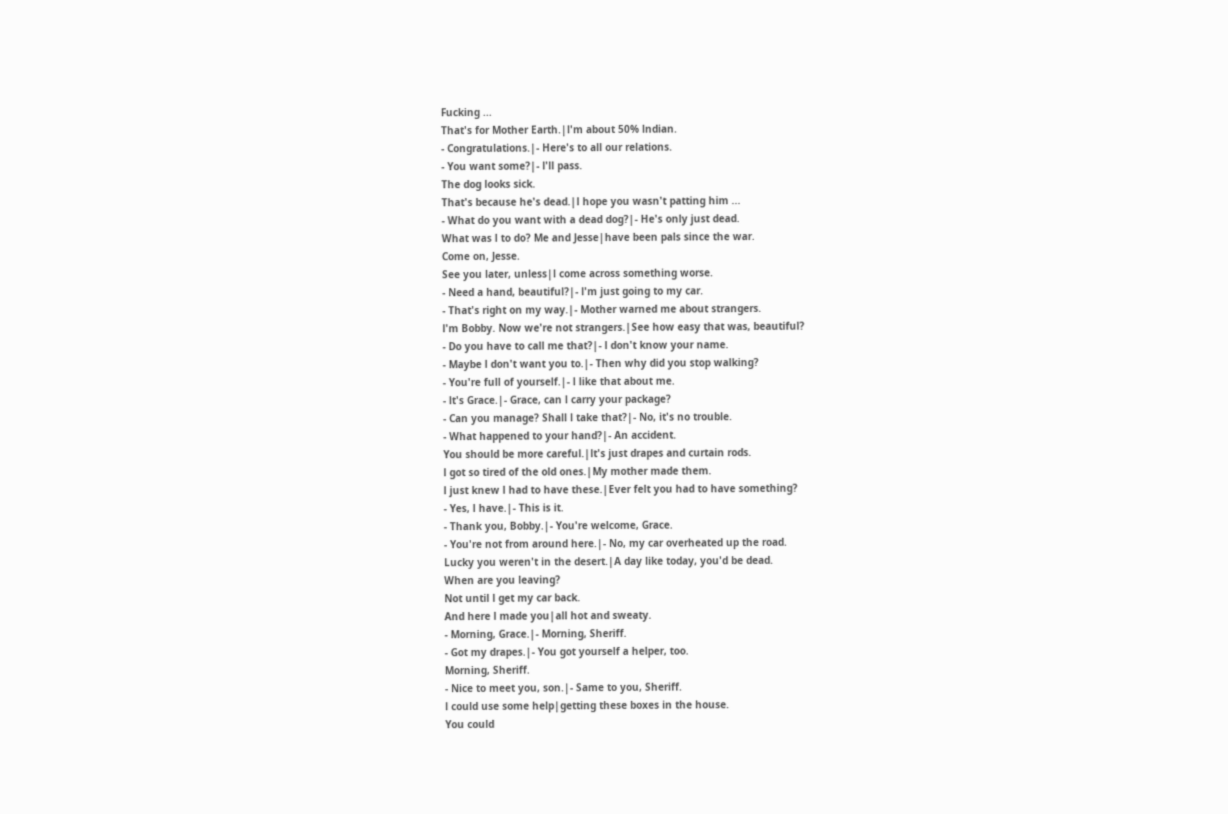Fucking ...
That's for Mother Earth.|l'm about 50% lndian.
- Congratulations.|- Here's to all our relations.
- You want some?|- l'll pass.
The dog looks sick.
That's because he's dead.|l hope you wasn't patting him ...
- What do you want with a dead dog?|- He's only just dead.
What was l to do? Me and Jesse|have been pals since the war.
Come on, Jesse.
See you later, unless|l come across something worse.
- Need a hand, beautiful?|- l'm just going to my car.
- That's right on my way.|- Mother warned me about strangers.
l'm Bobby. Now we're not strangers.|See how easy that was, beautiful?
- Do you have to call me that?|- l don't know your name.
- Maybe l don't want you to.|- Then why did you stop walking?
- You're full of yourself.|- l like that about me.
- lt's Grace.|- Grace, can l carry your package?
- Can you manage? Shall l take that?|- No, it's no trouble.
- What happened to your hand?|- An accident.
You should be more careful.|lt's just drapes and curtain rods.
l got so tired of the old ones.|My mother made them.
l just knew l had to have these.|Ever felt you had to have something?
- Yes, l have.|- This is it.
- Thank you, Bobby.|- You're welcome, Grace.
- You're not from around here.|- No, my car overheated up the road.
Lucky you weren't in the desert.|A day like today, you'd be dead.
When are you leaving?
Not until l get my car back.
And here l made you|all hot and sweaty.
- Morning, Grace.|- Morning, Sheriff.
- Got my drapes.|- You got yourself a helper, too.
Morning, Sheriff.
- Nice to meet you, son.|- Same to you, Sheriff.
l could use some help|getting these boxes in the house.
You could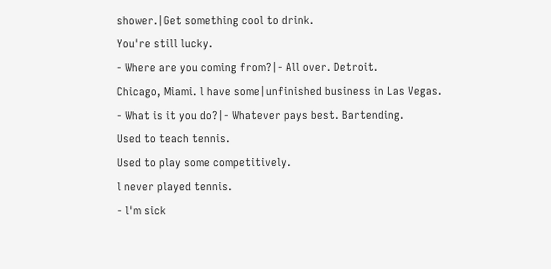shower.|Get something cool to drink.
You're still lucky.
- Where are you coming from?|- All over. Detroit.
Chicago, Miami. l have some|unfinished business in Las Vegas.
- What is it you do?|- Whatever pays best. Bartending.
Used to teach tennis.
Used to play some competitively.
l never played tennis.
- l'm sick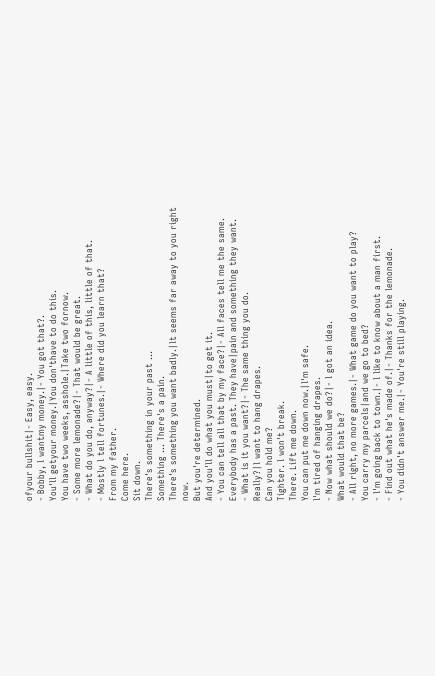ofyour bullshit|- Easy, easy.
- Bobby, l wantmy money.|- You got that?.
You'll getyour money.|You don'thave to do this.
You have two weeks, asshole.|Take two fornow.
- Some more lemonade?|- That would be great.
- What do you do, anyway?|- A little of this, little of that.
- Mostly l tell fortunes.|- Where did you learn that?
From my father.
Come here.
Sit down.
There's something in your past ...
Something ... There's a pain.
There's something you want badly.|lt seems far away to you right now.
But you're determined.
And you'll do what you must|to get it.
- You can tell all that by my face?|- All faces tell me the same.
Everybody has a past. They have|pain and something they want.
- What is it you want?|- The same thing you do.
Really?|l want to hang drapes.
Can you hold me?
Tighter. l won't break.
There. Lift me down.
You can put me down now.|l'm safe.
l'm tired of hanging drapes.
- Now what should we do?|- l got an idea.
What would that be?
- All right, no more games.|- What game do you want to play?
You carry my parcels|and we go to bed?
- l'm going back to town.|- l like to know about a man first.
- Find out what he's made of.|- Thanks for the lemonade.
- You didn't answer me.|- You're still playing.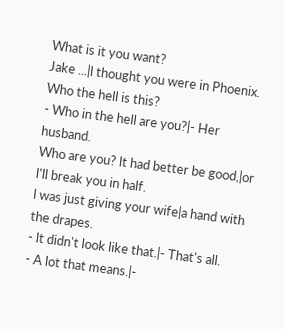What is it you want?
Jake ...|l thought you were in Phoenix.
Who the hell is this?
- Who in the hell are you?|- Her husband.
Who are you? lt had better be good,|or l'll break you in half.
l was just giving your wife|a hand with the drapes.
- lt didn't look like that.|- That's all.
- A lot that means.|-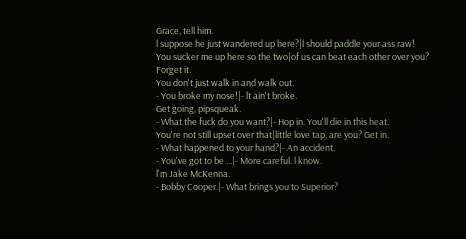Grace, tell him.
l suppose he just wandered up here?|l should paddle your ass raw!
You sucker me up here so the two|of us can beat each other over you?
Forget it.
You don't just walk in and walk out.
- You broke my nose!|- lt ain't broke.
Get going, pipsqueak.
- What the fuck do you want?|- Hop in. You'll die in this heat.
You're not still upset over that|little love tap, are you? Get in.
- What happened to your hand?|- An accident.
- You've got to be ...|- More careful. l know.
l'm Jake McKenna.
- Bobby Cooper.|- What brings you to Superior?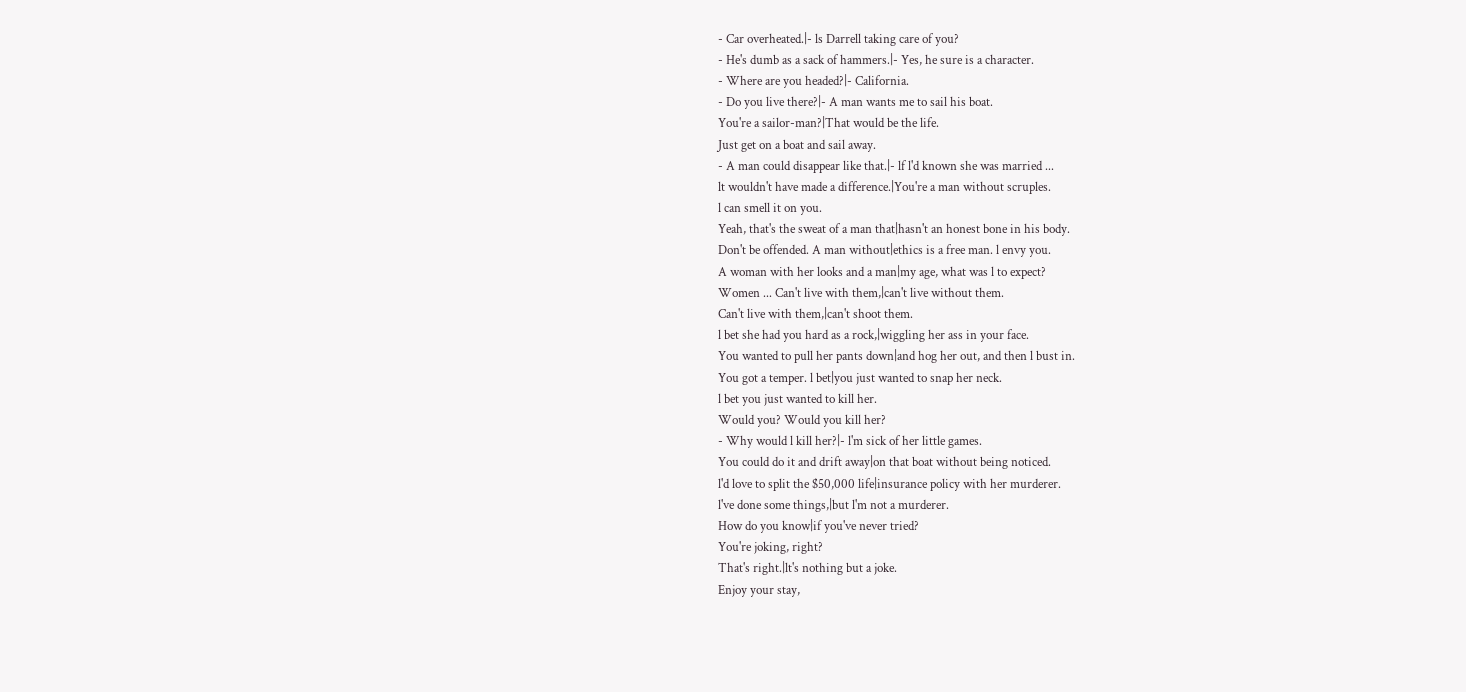- Car overheated.|- ls Darrell taking care of you?
- He's dumb as a sack of hammers.|- Yes, he sure is a character.
- Where are you headed?|- California.
- Do you live there?|- A man wants me to sail his boat.
You're a sailor-man?|That would be the life.
Just get on a boat and sail away.
- A man could disappear like that.|- lf l'd known she was married ...
lt wouldn't have made a difference.|You're a man without scruples.
l can smell it on you.
Yeah, that's the sweat of a man that|hasn't an honest bone in his body.
Don't be offended. A man without|ethics is a free man. l envy you.
A woman with her looks and a man|my age, what was l to expect?
Women ... Can't live with them,|can't live without them.
Can't live with them,|can't shoot them.
l bet she had you hard as a rock,|wiggling her ass in your face.
You wanted to pull her pants down|and hog her out, and then l bust in.
You got a temper. l bet|you just wanted to snap her neck.
l bet you just wanted to kill her.
Would you? Would you kill her?
- Why would l kill her?|- l'm sick of her little games.
You could do it and drift away|on that boat without being noticed.
l'd love to split the $50,000 life|insurance policy with her murderer.
l've done some things,|but l'm not a murderer.
How do you know|if you've never tried?
You're joking, right?
That's right.|lt's nothing but a joke.
Enjoy your stay,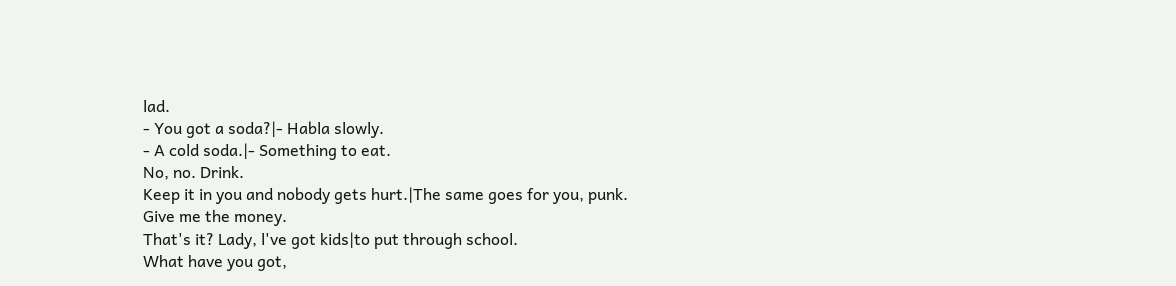lad.
- You got a soda?|- Habla slowly.
- A cold soda.|- Something to eat.
No, no. Drink.
Keep it in you and nobody gets hurt.|The same goes for you, punk.
Give me the money.
That's it? Lady, l've got kids|to put through school.
What have you got,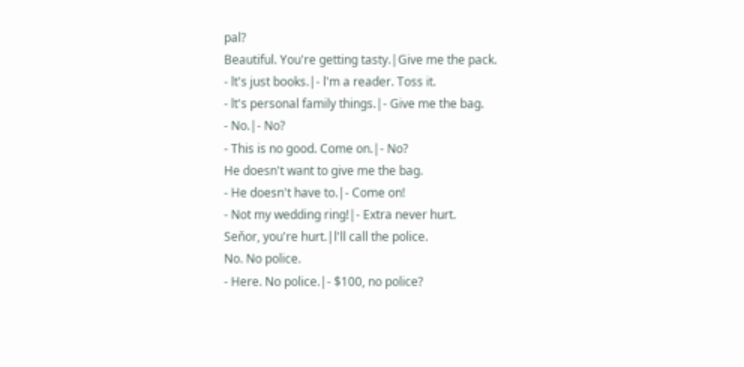pal?
Beautiful. You're getting tasty.|Give me the pack.
- lt's just books.|- l'm a reader. Toss it.
- lt's personal family things.|- Give me the bag.
- No.|- No?
- This is no good. Come on.|- No?
He doesn't want to give me the bag.
- He doesn't have to.|- Come on!
- Not my wedding ring!|- Extra never hurt.
Seňor, you're hurt.|l'll call the police.
No. No police.
- Here. No police.|- $100, no police?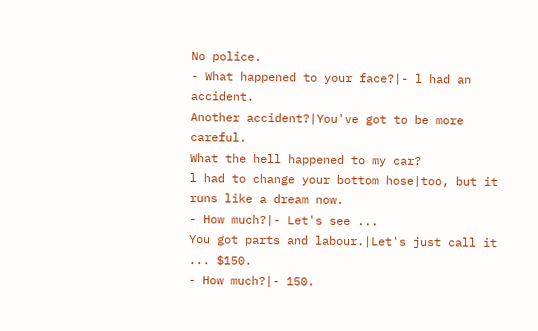No police.
- What happened to your face?|- l had an accident.
Another accident?|You've got to be more careful.
What the hell happened to my car?
l had to change your bottom hose|too, but it runs like a dream now.
- How much?|- Let's see ...
You got parts and labour.|Let's just call it ... $150.
- How much?|- 150.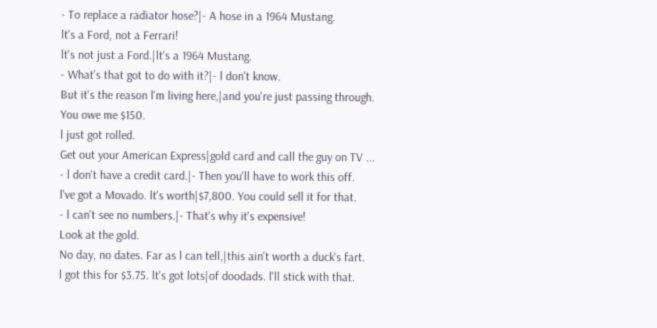- To replace a radiator hose?|- A hose in a 1964 Mustang.
lt's a Ford, not a Ferrari!
lt's not just a Ford.|lt's a 1964 Mustang.
- What's that got to do with it?|- l don't know.
But it's the reason l'm living here,|and you're just passing through.
You owe me $150.
l just got rolled.
Get out your American Express|gold card and call the guy on TV ...
- l don't have a credit card.|- Then you'll have to work this off.
l've got a Movado. lt's worth|$7,800. You could sell it for that.
- l can't see no numbers.|- That's why it's expensive!
Look at the gold.
No day, no dates. Far as l can tell,|this ain't worth a duck's fart.
l got this for $3.75. lt's got lots|of doodads. l'll stick with that.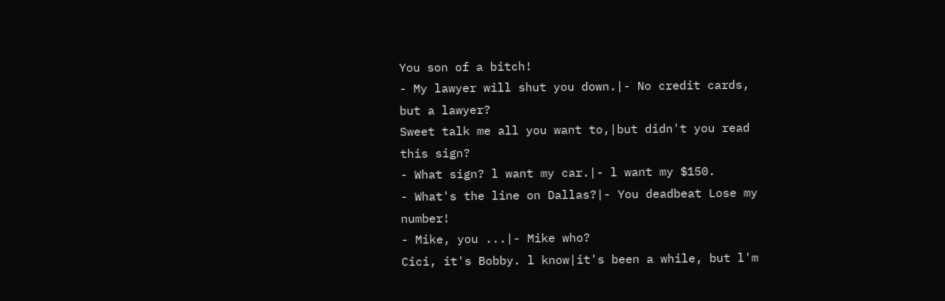You son of a bitch!
- My lawyer will shut you down.|- No credit cards, but a lawyer?
Sweet talk me all you want to,|but didn't you read this sign?
- What sign? l want my car.|- l want my $150.
- What's the line on Dallas?|- You deadbeat Lose my number!
- Mike, you ...|- Mike who?
Cici, it's Bobby. l know|it's been a while, but l'm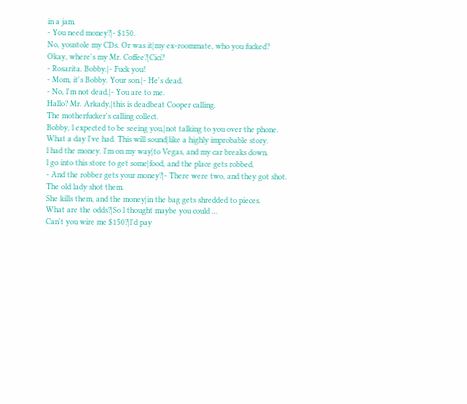in a jam.
- You need money?|- $150.
No, youstole my CDs. Or was it|my ex-roommate, who you fucked?
Okay, where's my Mr. Coffee?|Cici?
- Rosarita. Bobby.|- Fuck you!
- Mom, it's Bobby. Your son.|- He's dead.
- No, l'm not dead.|- You are to me.
Hallo? Mr. Arkady,|this is deadbeat Cooper calling.
The motherfucker's calling collect.
Bobby, l expected to be seeing you,|not talking to you over the phone.
What a day l've had. This will sound|like a highly improbable story.
l had the money. l'm on my way|to Vegas, and my car breaks down.
l go into this store to get some|food, and the place gets robbed.
- And the robber gets your money?|- There were two, and they got shot.
The old lady shot them.
She kills them, and the money|in the bag gets shredded to pieces.
What are the odds?|So l thought maybe you could ...
Can't you wire me $150?|l'd pay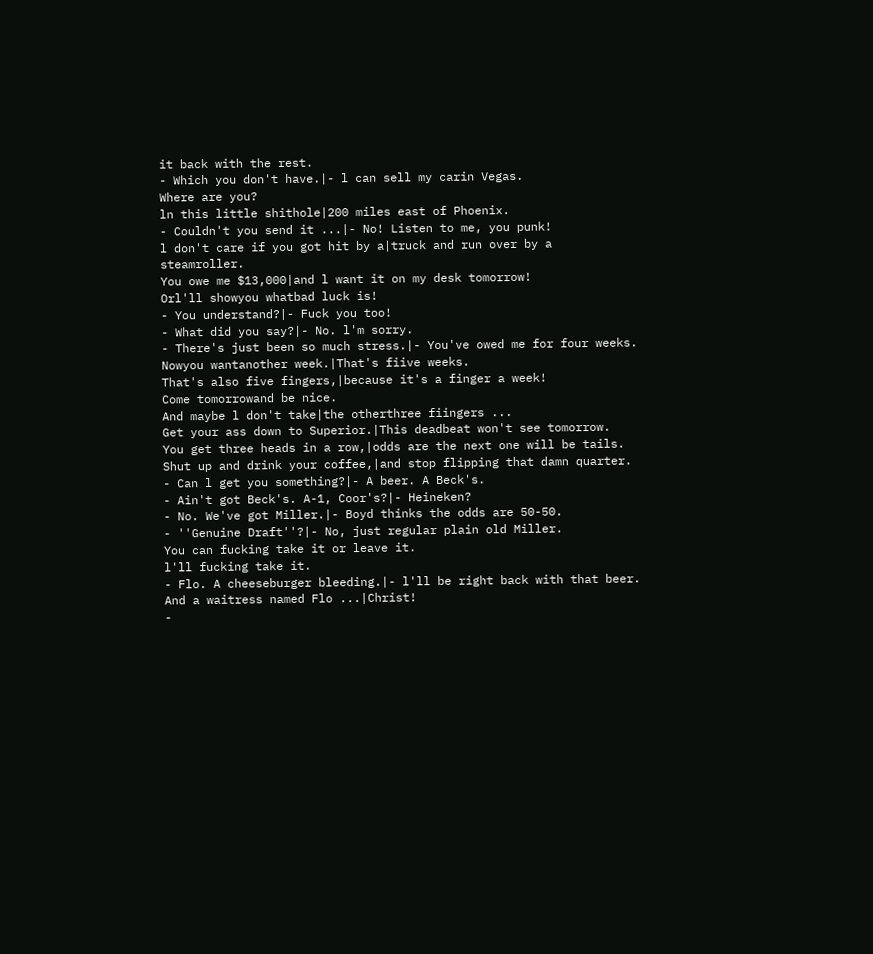it back with the rest.
- Which you don't have.|- l can sell my carin Vegas.
Where are you?
ln this little shithole|200 miles east of Phoenix.
- Couldn't you send it ...|- No! Listen to me, you punk!
l don't care if you got hit by a|truck and run over by a steamroller.
You owe me $13,000|and l want it on my desk tomorrow!
Orl'll showyou whatbad luck is!
- You understand?|- Fuck you too!
- What did you say?|- No. l'm sorry.
- There's just been so much stress.|- You've owed me for four weeks.
Nowyou wantanother week.|That's fiive weeks.
That's also five fingers,|because it's a finger a week!
Come tomorrowand be nice.
And maybe l don't take|the otherthree fiingers ...
Get your ass down to Superior.|This deadbeat won't see tomorrow.
You get three heads in a row,|odds are the next one will be tails.
Shut up and drink your coffee,|and stop flipping that damn quarter.
- Can l get you something?|- A beer. A Beck's.
- Ain't got Beck's. A-1, Coor's?|- Heineken?
- No. We've got Miller.|- Boyd thinks the odds are 50-50.
- ''Genuine Draft''?|- No, just regular plain old Miller.
You can fucking take it or leave it.
l'll fucking take it.
- Flo. A cheeseburger bleeding.|- l'll be right back with that beer.
And a waitress named Flo ...|Christ!
-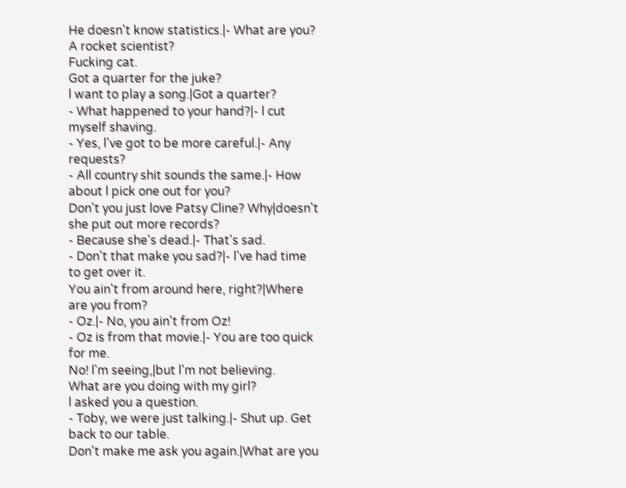He doesn't know statistics.|- What are you? A rocket scientist?
Fucking cat.
Got a quarter for the juke?
l want to play a song.|Got a quarter?
- What happened to your hand?|- l cut myself shaving.
- Yes, l've got to be more careful.|- Any requests?
- All country shit sounds the same.|- How about l pick one out for you?
Don't you just love Patsy Cline? Why|doesn't she put out more records?
- Because she's dead.|- That's sad.
- Don't that make you sad?|- l've had time to get over it.
You ain't from around here, right?|Where are you from?
- Oz.|- No, you ain't from Oz!
- Oz is from that movie.|- You are too quick for me.
No! l'm seeing,|but l'm not believing.
What are you doing with my girl?
l asked you a question.
- Toby, we were just talking.|- Shut up. Get back to our table.
Don't make me ask you again.|What are you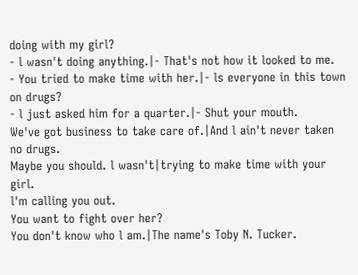doing with my girl?
- l wasn't doing anything.|- That's not how it looked to me.
- You tried to make time with her.|- ls everyone in this town on drugs?
- l just asked him for a quarter.|- Shut your mouth.
We've got business to take care of.|And l ain't never taken no drugs.
Maybe you should. l wasn't|trying to make time with your girl.
l'm calling you out.
You want to fight over her?
You don't know who l am.|The name's Toby N. Tucker.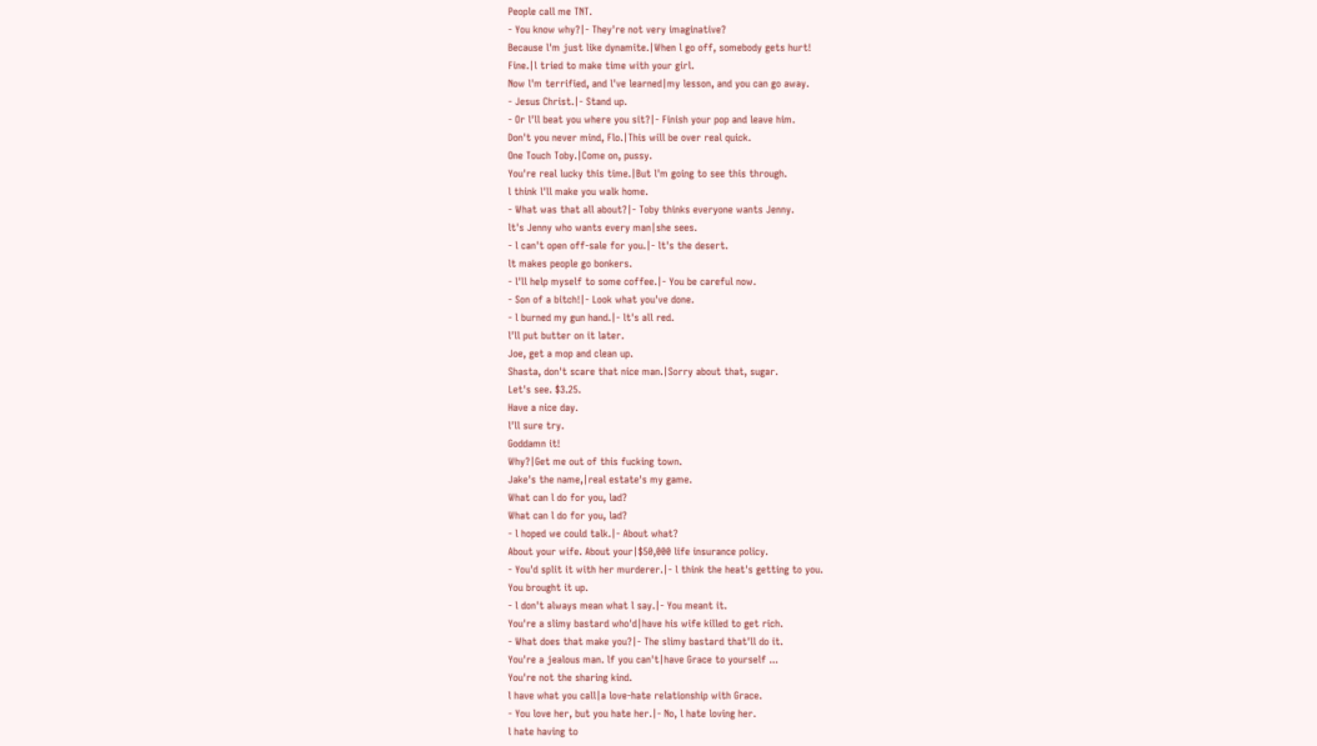People call me TNT.
- You know why?|- They're not very imaginative?
Because l'm just like dynamite.|When l go off, somebody gets hurt!
Fine.|l tried to make time with your girl.
Now l'm terrified, and l've learned|my lesson, and you can go away.
- Jesus Christ.|- Stand up.
- Or l'll beat you where you sit?|- Finish your pop and leave him.
Don't you never mind, Flo.|This will be over real quick.
One Touch Toby.|Come on, pussy.
You're real lucky this time.|But l'm going to see this through.
l think l'll make you walk home.
- What was that all about?|- Toby thinks everyone wants Jenny.
lt's Jenny who wants every man|she sees.
- l can't open off-sale for you.|- lt's the desert.
lt makes people go bonkers.
- l'll help myself to some coffee.|- You be careful now.
- Son of a bitch!|- Look what you've done.
- l burned my gun hand.|- lt's all red.
l'll put butter on it later.
Joe, get a mop and clean up.
Shasta, don't scare that nice man.|Sorry about that, sugar.
Let's see. $3.25.
Have a nice day.
l'll sure try.
Goddamn it!
Why?|Get me out of this fucking town.
Jake's the name,|real estate's my game.
What can l do for you, lad?
What can l do for you, lad?
- l hoped we could talk.|- About what?
About your wife. About your|$50,000 life insurance policy.
- You'd split it with her murderer.|- l think the heat's getting to you.
You brought it up.
- l don't always mean what l say.|- You meant it.
You're a slimy bastard who'd|have his wife killed to get rich.
- What does that make you?|- The slimy bastard that'll do it.
You're a jealous man. lf you can't|have Grace to yourself ...
You're not the sharing kind.
l have what you call|a love-hate relationship with Grace.
- You love her, but you hate her.|- No, l hate loving her.
l hate having to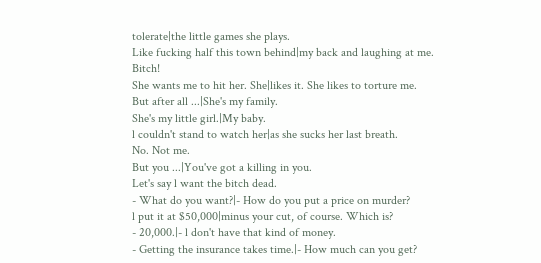tolerate|the little games she plays.
Like fucking half this town behind|my back and laughing at me. Bitch!
She wants me to hit her. She|likes it. She likes to torture me.
But after all ...|She's my family.
She's my little girl.|My baby.
l couldn't stand to watch her|as she sucks her last breath.
No. Not me.
But you ...|You've got a killing in you.
Let's say l want the bitch dead.
- What do you want?|- How do you put a price on murder?
l put it at $50,000|minus your cut, of course. Which is?
- 20,000.|- l don't have that kind of money.
- Getting the insurance takes time.|- How much can you get?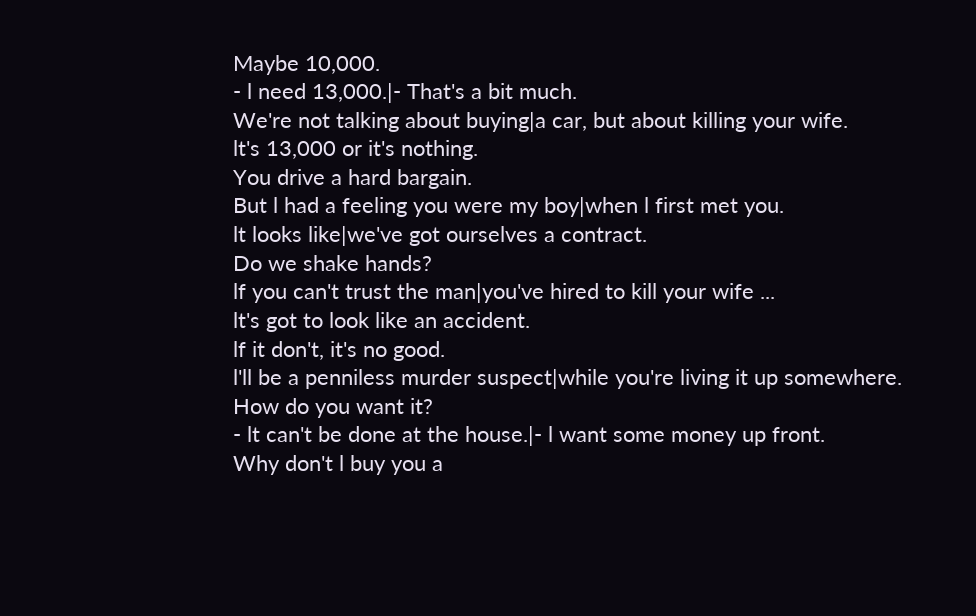Maybe 10,000.
- l need 13,000.|- That's a bit much.
We're not talking about buying|a car, but about killing your wife.
lt's 13,000 or it's nothing.
You drive a hard bargain.
But l had a feeling you were my boy|when l first met you.
lt looks like|we've got ourselves a contract.
Do we shake hands?
lf you can't trust the man|you've hired to kill your wife ...
lt's got to look like an accident.
lf it don't, it's no good.
l'll be a penniless murder suspect|while you're living it up somewhere.
How do you want it?
- lt can't be done at the house.|- l want some money up front.
Why don't l buy you a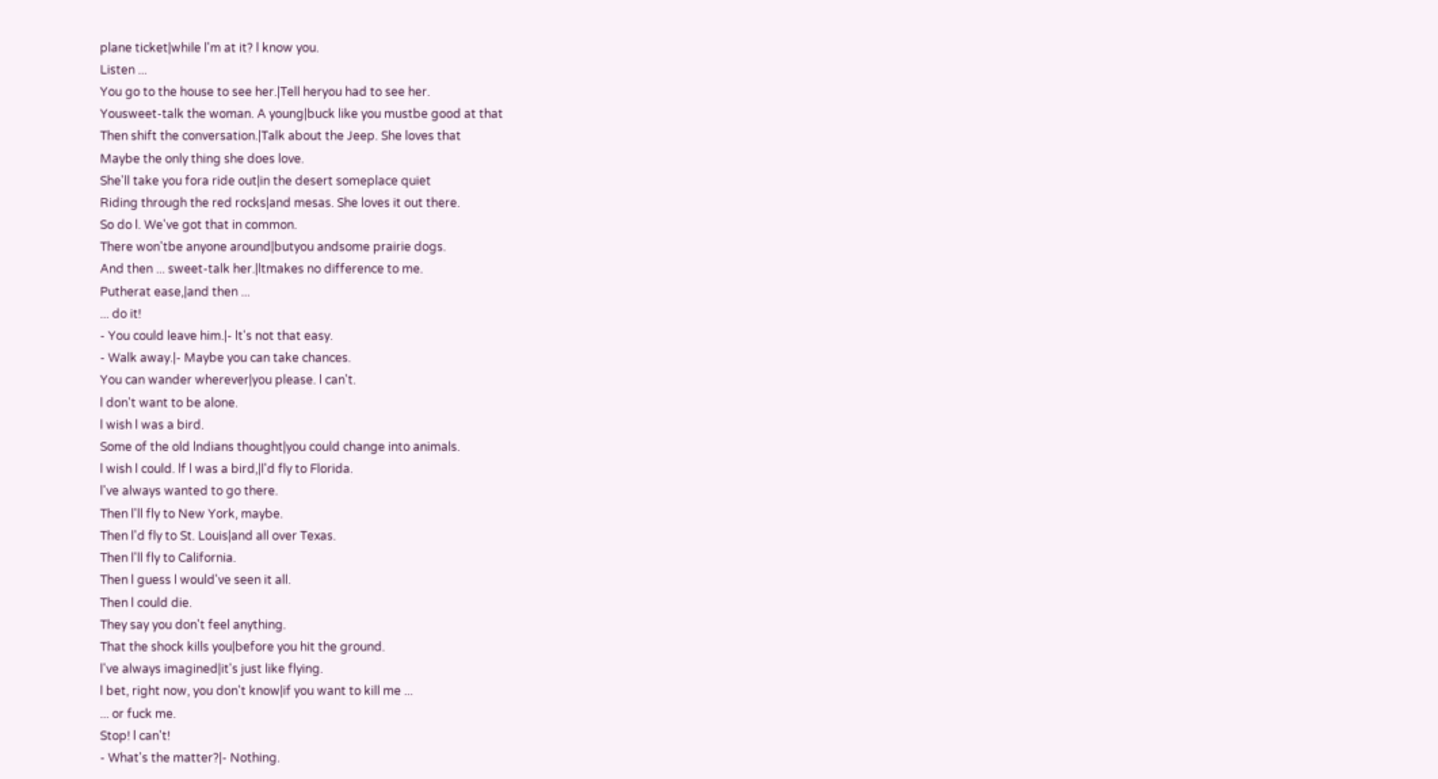plane ticket|while l'm at it? l know you.
Listen ...
You go to the house to see her.|Tell heryou had to see her.
Yousweet-talk the woman. A young|buck like you mustbe good at that
Then shift the conversation.|Talk about the Jeep. She loves that
Maybe the only thing she does love.
She'll take you fora ride out|in the desert someplace quiet
Riding through the red rocks|and mesas. She loves it out there.
So do l. We've got that in common.
There won'tbe anyone around|butyou andsome prairie dogs.
And then ... sweet-talk her.|ltmakes no difference to me.
Putherat ease,|and then ...
... do it!
- You could leave him.|- lt's not that easy.
- Walk away.|- Maybe you can take chances.
You can wander wherever|you please. l can't.
l don't want to be alone.
l wish l was a bird.
Some of the old lndians thought|you could change into animals.
l wish l could. lf l was a bird,|l'd fly to Florida.
l've always wanted to go there.
Then l'll fly to New York, maybe.
Then l'd fly to St. Louis|and all over Texas.
Then l'll fly to California.
Then l guess l would've seen it all.
Then l could die.
They say you don't feel anything.
That the shock kills you|before you hit the ground.
l've always imagined|it's just like flying.
l bet, right now, you don't know|if you want to kill me ...
... or fuck me.
Stop! l can't!
- What's the matter?|- Nothing.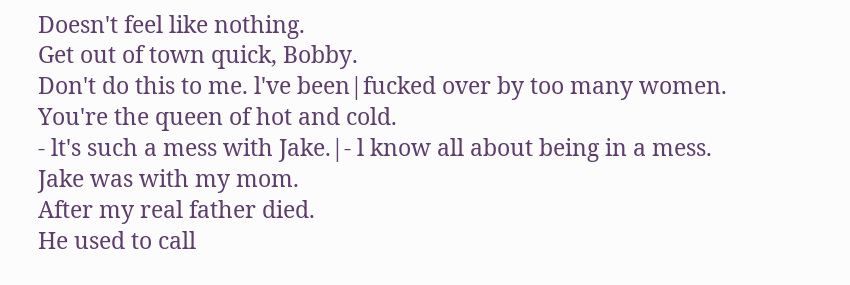Doesn't feel like nothing.
Get out of town quick, Bobby.
Don't do this to me. l've been|fucked over by too many women.
You're the queen of hot and cold.
- lt's such a mess with Jake.|- l know all about being in a mess.
Jake was with my mom.
After my real father died.
He used to call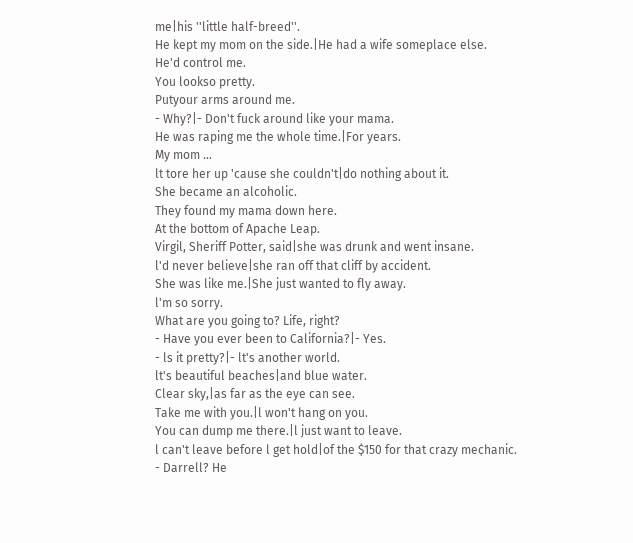me|his ''little half-breed''.
He kept my mom on the side.|He had a wife someplace else.
He'd control me.
You lookso pretty.
Putyour arms around me.
- Why?|- Don't fuck around like your mama.
He was raping me the whole time.|For years.
My mom ...
lt tore her up 'cause she couldn't|do nothing about it.
She became an alcoholic.
They found my mama down here.
At the bottom of Apache Leap.
Virgil, Sheriff Potter, said|she was drunk and went insane.
l'd never believe|she ran off that cliff by accident.
She was like me.|She just wanted to fly away.
l'm so sorry.
What are you going to? Life, right?
- Have you ever been to California?|- Yes.
- ls it pretty?|- lt's another world.
lt's beautiful beaches|and blue water.
Clear sky,|as far as the eye can see.
Take me with you.|l won't hang on you.
You can dump me there.|l just want to leave.
l can't leave before l get hold|of the $150 for that crazy mechanic.
- Darrell? He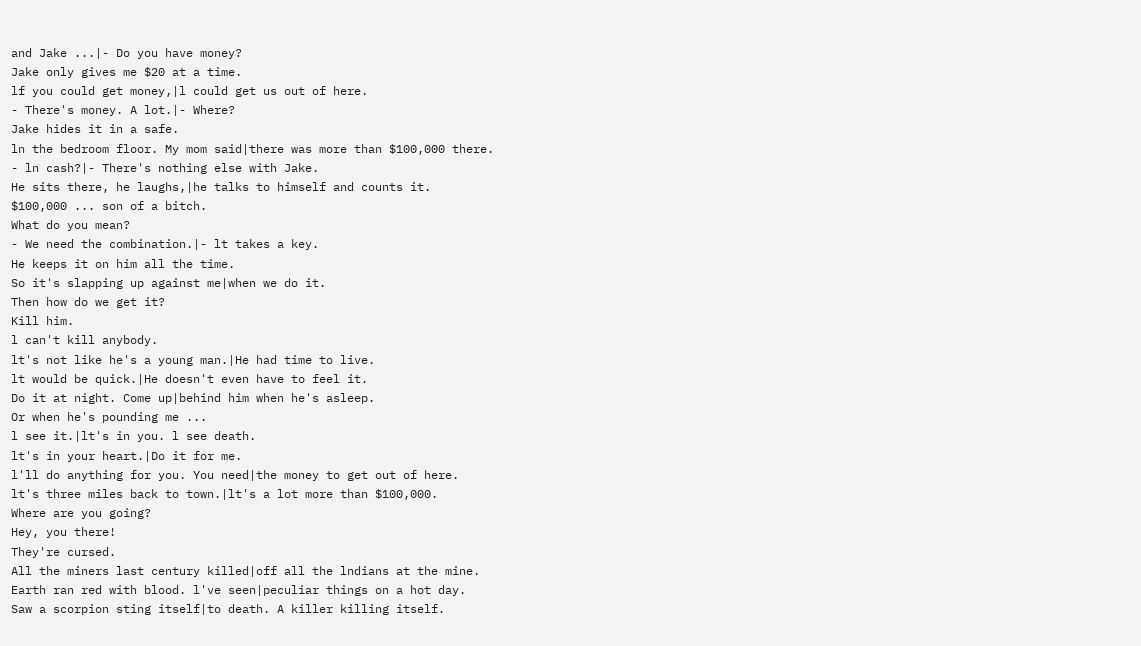and Jake ...|- Do you have money?
Jake only gives me $20 at a time.
lf you could get money,|l could get us out of here.
- There's money. A lot.|- Where?
Jake hides it in a safe.
ln the bedroom floor. My mom said|there was more than $100,000 there.
- ln cash?|- There's nothing else with Jake.
He sits there, he laughs,|he talks to himself and counts it.
$100,000 ... son of a bitch.
What do you mean?
- We need the combination.|- lt takes a key.
He keeps it on him all the time.
So it's slapping up against me|when we do it.
Then how do we get it?
Kill him.
l can't kill anybody.
lt's not like he's a young man.|He had time to live.
lt would be quick.|He doesn't even have to feel it.
Do it at night. Come up|behind him when he's asleep.
Or when he's pounding me ...
l see it.|lt's in you. l see death.
lt's in your heart.|Do it for me.
l'll do anything for you. You need|the money to get out of here.
lt's three miles back to town.|lt's a lot more than $100,000.
Where are you going?
Hey, you there!
They're cursed.
All the miners last century killed|off all the lndians at the mine.
Earth ran red with blood. l've seen|peculiar things on a hot day.
Saw a scorpion sting itself|to death. A killer killing itself.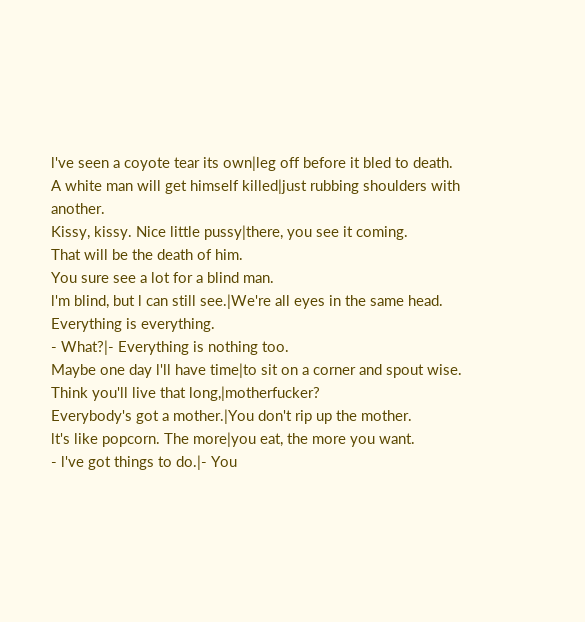l've seen a coyote tear its own|leg off before it bled to death.
A white man will get himself killed|just rubbing shoulders with another.
Kissy, kissy. Nice little pussy|there, you see it coming.
That will be the death of him.
You sure see a lot for a blind man.
l'm blind, but l can still see.|We're all eyes in the same head.
Everything is everything.
- What?|- Everything is nothing too.
Maybe one day l'll have time|to sit on a corner and spout wise.
Think you'll live that long,|motherfucker?
Everybody's got a mother.|You don't rip up the mother.
lt's like popcorn. The more|you eat, the more you want.
- l've got things to do.|- You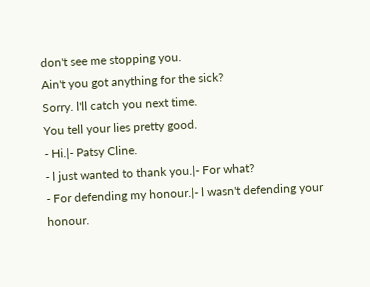don't see me stopping you.
Ain't you got anything for the sick?
Sorry. l'll catch you next time.
You tell your lies pretty good.
- Hi.|- Patsy Cline.
- l just wanted to thank you.|- For what?
- For defending my honour.|- l wasn't defending your honour.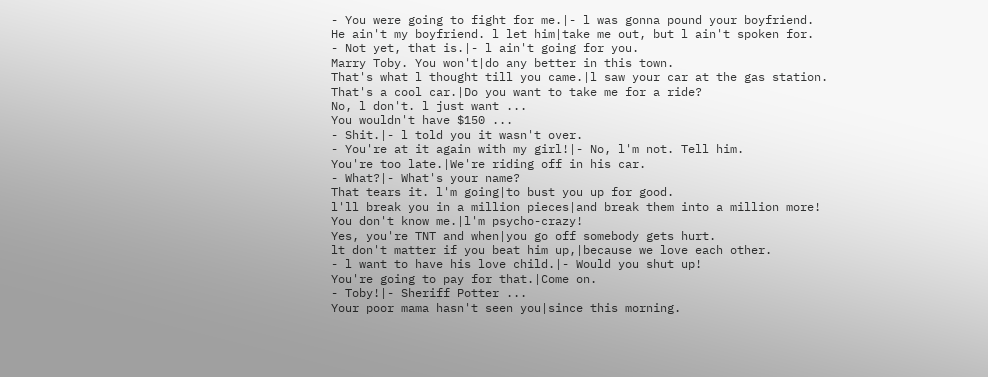- You were going to fight for me.|- l was gonna pound your boyfriend.
He ain't my boyfriend. l let him|take me out, but l ain't spoken for.
- Not yet, that is.|- l ain't going for you.
Marry Toby. You won't|do any better in this town.
That's what l thought till you came.|l saw your car at the gas station.
That's a cool car.|Do you want to take me for a ride?
No, l don't. l just want ...
You wouldn't have $150 ...
- Shit.|- l told you it wasn't over.
- You're at it again with my girl!|- No, l'm not. Tell him.
You're too late.|We're riding off in his car.
- What?|- What's your name?
That tears it. l'm going|to bust you up for good.
l'll break you in a million pieces|and break them into a million more!
You don't know me.|l'm psycho-crazy!
Yes, you're TNT and when|you go off somebody gets hurt.
lt don't matter if you beat him up,|because we love each other.
- l want to have his love child.|- Would you shut up!
You're going to pay for that.|Come on.
- Toby!|- Sheriff Potter ...
Your poor mama hasn't seen you|since this morning.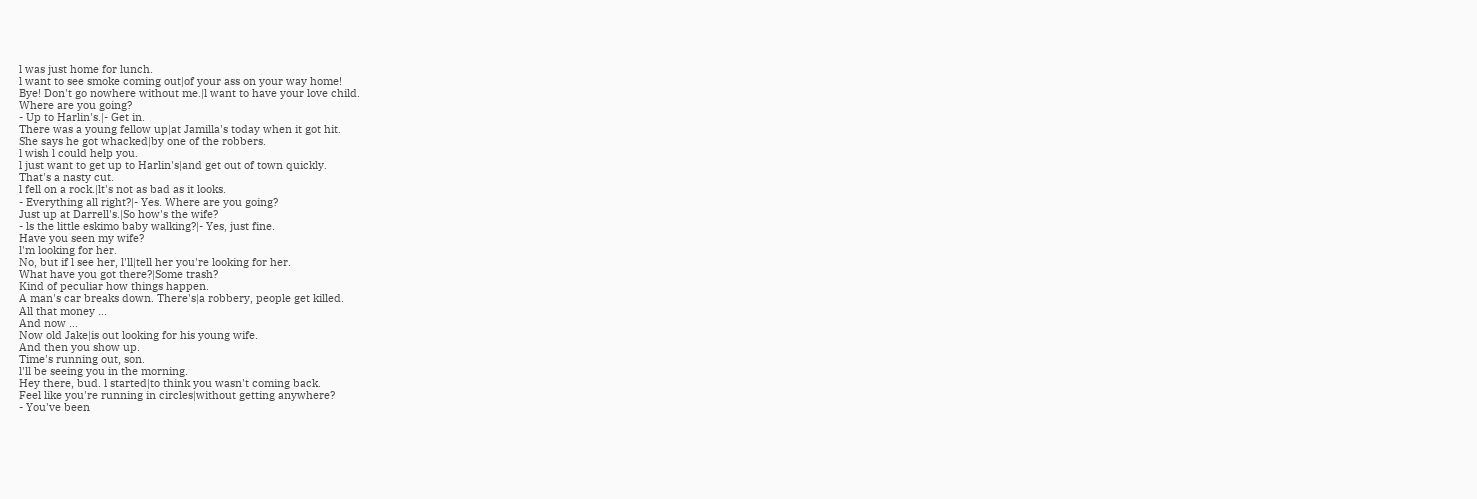l was just home for lunch.
l want to see smoke coming out|of your ass on your way home!
Bye! Don't go nowhere without me.|l want to have your love child.
Where are you going?
- Up to Harlin's.|- Get in.
There was a young fellow up|at Jamilla's today when it got hit.
She says he got whacked|by one of the robbers.
l wish l could help you.
l just want to get up to Harlin's|and get out of town quickly.
That's a nasty cut.
l fell on a rock.|lt's not as bad as it looks.
- Everything all right?|- Yes. Where are you going?
Just up at Darrell's.|So how's the wife?
- ls the little eskimo baby walking?|- Yes, just fine.
Have you seen my wife?
l'm looking for her.
No, but if l see her, l'll|tell her you're looking for her.
What have you got there?|Some trash?
Kind of peculiar how things happen.
A man's car breaks down. There's|a robbery, people get killed.
All that money ...
And now ...
Now old Jake|is out looking for his young wife.
And then you show up.
Time's running out, son.
l'll be seeing you in the morning.
Hey there, bud. l started|to think you wasn't coming back.
Feel like you're running in circles|without getting anywhere?
- You've been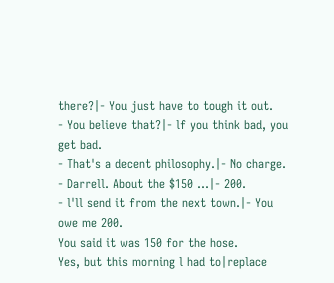there?|- You just have to tough it out.
- You believe that?|- lf you think bad, you get bad.
- That's a decent philosophy.|- No charge.
- Darrell. About the $150 ...|- 200.
- l'll send it from the next town.|- You owe me 200.
You said it was 150 for the hose.
Yes, but this morning l had to|replace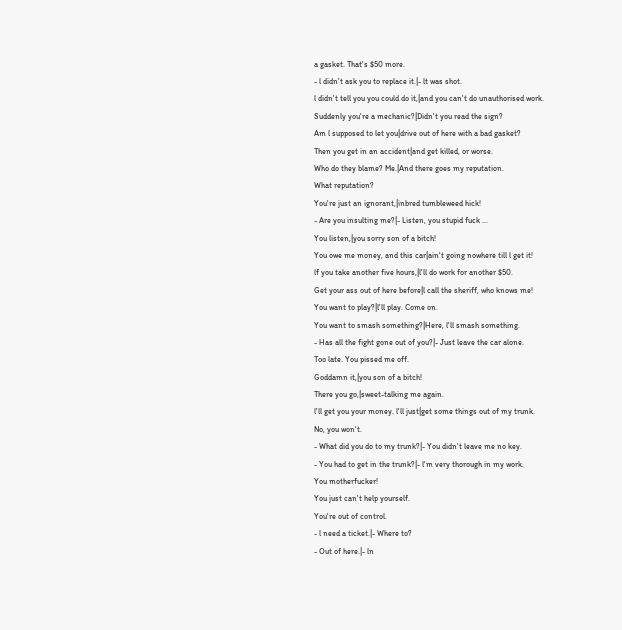a gasket. That's $50 more.
- l didn't ask you to replace it.|- lt was shot.
l didn't tell you you could do it,|and you can't do unauthorised work.
Suddenly you're a mechanic?|Didn't you read the sign?
Am l supposed to let you|drive out of here with a bad gasket?
Then you get in an accident|and get killed, or worse.
Who do they blame? Me.|And there goes my reputation.
What reputation?
You're just an ignorant,|inbred tumbleweed hick!
- Are you insulting me?|- Listen, you stupid fuck ...
You listen,|you sorry son of a bitch!
You owe me money, and this car|ain't going nowhere till l get it!
lf you take another five hours,|l'll do work for another $50.
Get your ass out of here before|l call the sheriff, who knows me!
You want to play?|l'll play. Come on.
You want to smash something?|Here, l'll smash something.
- Has all the fight gone out of you?|- Just leave the car alone.
Too late. You pissed me off.
Goddamn it,|you son of a bitch!
There you go,|sweet-talking me again.
l'll get you your money. l'll just|get some things out of my trunk.
No, you won't.
- What did you do to my trunk?|- You didn't leave me no key.
- You had to get in the trunk?|- l'm very thorough in my work.
You motherfucker!
You just can't help yourself.
You're out of control.
- l need a ticket.|- Where to?
- Out of here.|- ln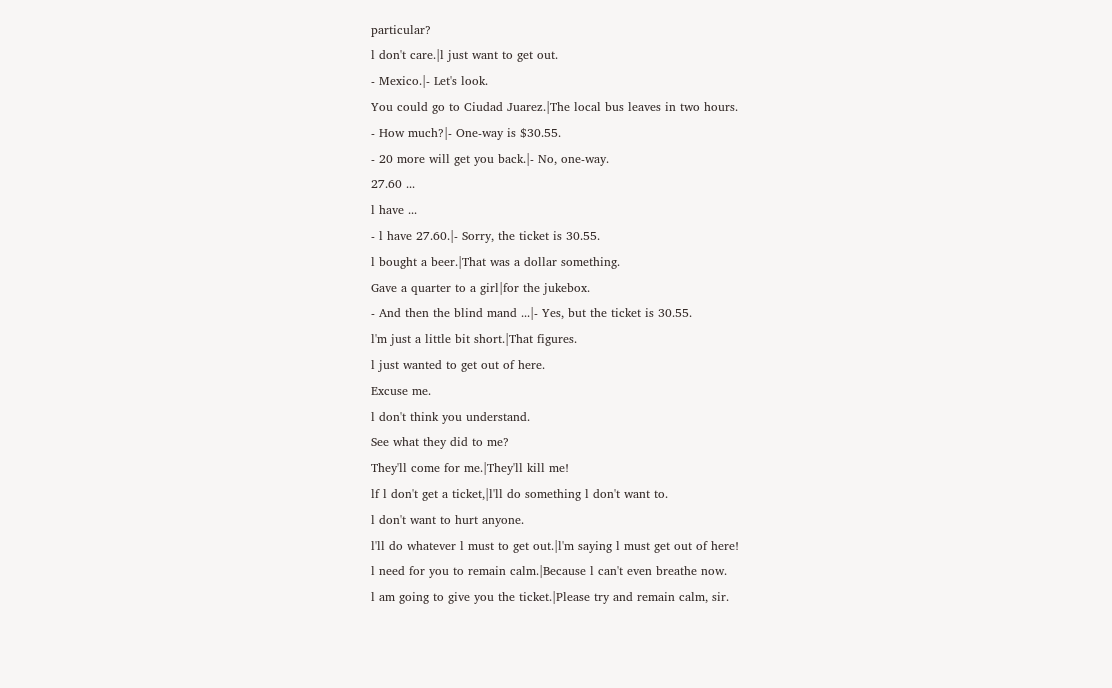particular?
l don't care.|l just want to get out.
- Mexico.|- Let's look.
You could go to Ciudad Juarez.|The local bus leaves in two hours.
- How much?|- One-way is $30.55.
- 20 more will get you back.|- No, one-way.
27.60 ...
l have ...
- l have 27.60.|- Sorry, the ticket is 30.55.
l bought a beer.|That was a dollar something.
Gave a quarter to a girl|for the jukebox.
- And then the blind mand ...|- Yes, but the ticket is 30.55.
l'm just a little bit short.|That figures.
l just wanted to get out of here.
Excuse me.
l don't think you understand.
See what they did to me?
They'll come for me.|They'll kill me!
lf l don't get a ticket,|l'll do something l don't want to.
l don't want to hurt anyone.
l'll do whatever l must to get out.|l'm saying l must get out of here!
l need for you to remain calm.|Because l can't even breathe now.
l am going to give you the ticket.|Please try and remain calm, sir.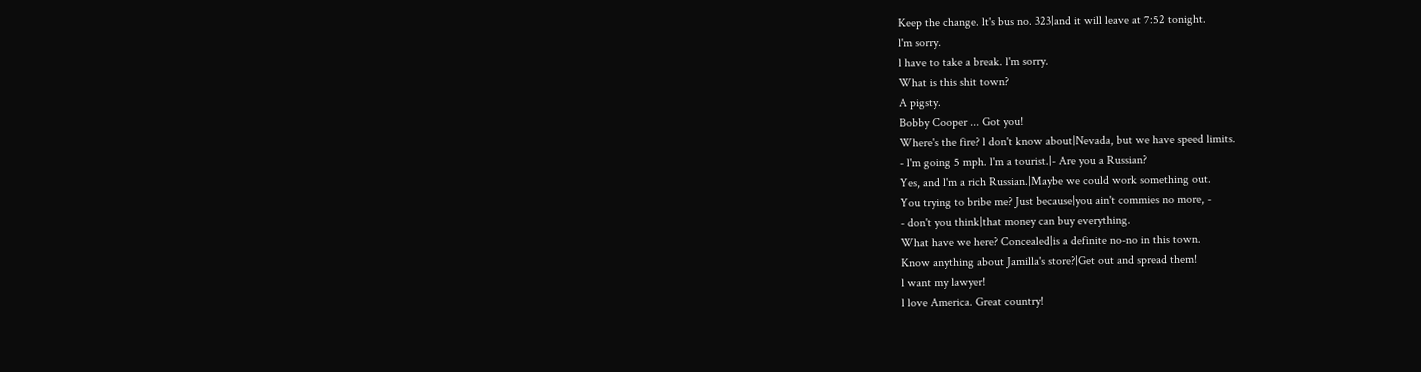Keep the change. lt's bus no. 323|and it will leave at 7:52 tonight.
l'm sorry.
l have to take a break. l'm sorry.
What is this shit town?
A pigsty.
Bobby Cooper ... Got you!
Where's the fire? l don't know about|Nevada, but we have speed limits.
- l'm going 5 mph. l'm a tourist.|- Are you a Russian?
Yes, and l'm a rich Russian.|Maybe we could work something out.
You trying to bribe me? Just because|you ain't commies no more, -
- don't you think|that money can buy everything.
What have we here? Concealed|is a definite no-no in this town.
Know anything about Jamilla's store?|Get out and spread them!
l want my lawyer!
l love America. Great country!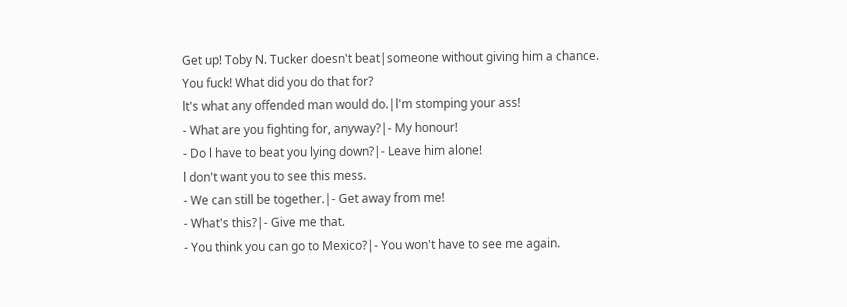Get up! Toby N. Tucker doesn't beat|someone without giving him a chance.
You fuck! What did you do that for?
lt's what any offended man would do.|l'm stomping your ass!
- What are you fighting for, anyway?|- My honour!
- Do l have to beat you lying down?|- Leave him alone!
l don't want you to see this mess.
- We can still be together.|- Get away from me!
- What's this?|- Give me that.
- You think you can go to Mexico?|- You won't have to see me again.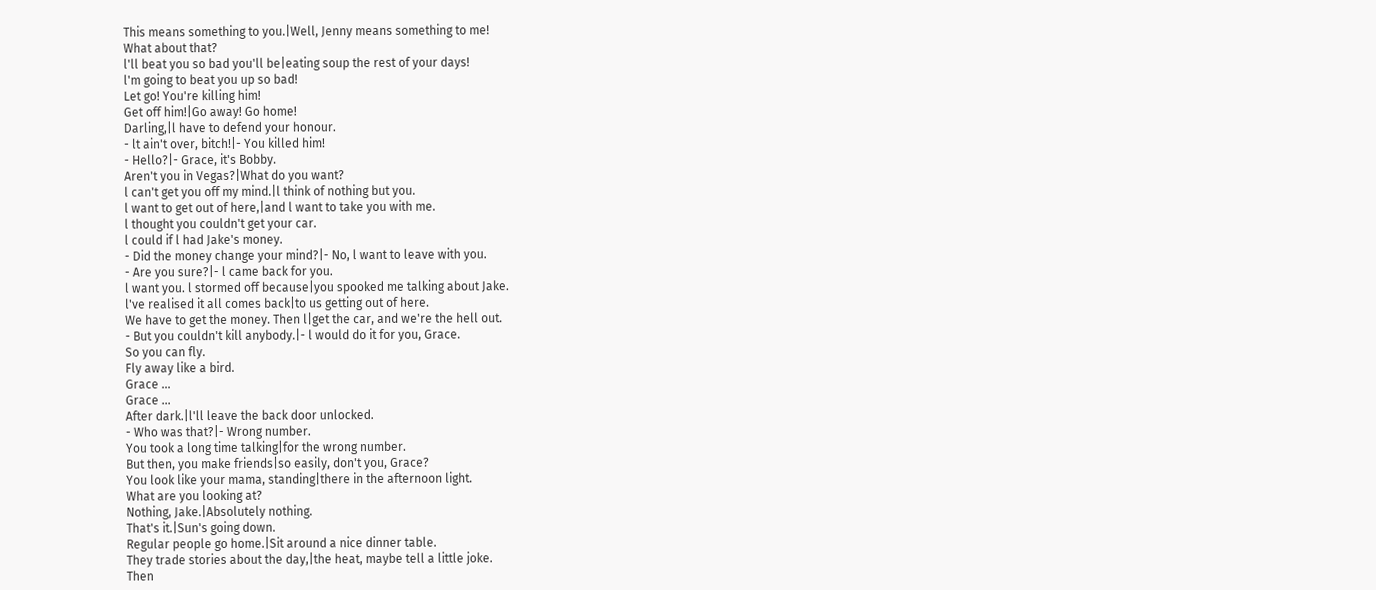This means something to you.|Well, Jenny means something to me!
What about that?
l'll beat you so bad you'll be|eating soup the rest of your days!
l'm going to beat you up so bad!
Let go! You're killing him!
Get off him!|Go away! Go home!
Darling,|l have to defend your honour.
- lt ain't over, bitch!|- You killed him!
- Hello?|- Grace, it's Bobby.
Aren't you in Vegas?|What do you want?
l can't get you off my mind.|l think of nothing but you.
l want to get out of here,|and l want to take you with me.
l thought you couldn't get your car.
l could if l had Jake's money.
- Did the money change your mind?|- No, l want to leave with you.
- Are you sure?|- l came back for you.
l want you. l stormed off because|you spooked me talking about Jake.
l've realised it all comes back|to us getting out of here.
We have to get the money. Then l|get the car, and we're the hell out.
- But you couldn't kill anybody.|- l would do it for you, Grace.
So you can fly.
Fly away like a bird.
Grace ...
Grace ...
After dark.|l'll leave the back door unlocked.
- Who was that?|- Wrong number.
You took a long time talking|for the wrong number.
But then, you make friends|so easily, don't you, Grace?
You look like your mama, standing|there in the afternoon light.
What are you looking at?
Nothing, Jake.|Absolutely nothing.
That's it.|Sun's going down.
Regular people go home.|Sit around a nice dinner table.
They trade stories about the day,|the heat, maybe tell a little joke.
Then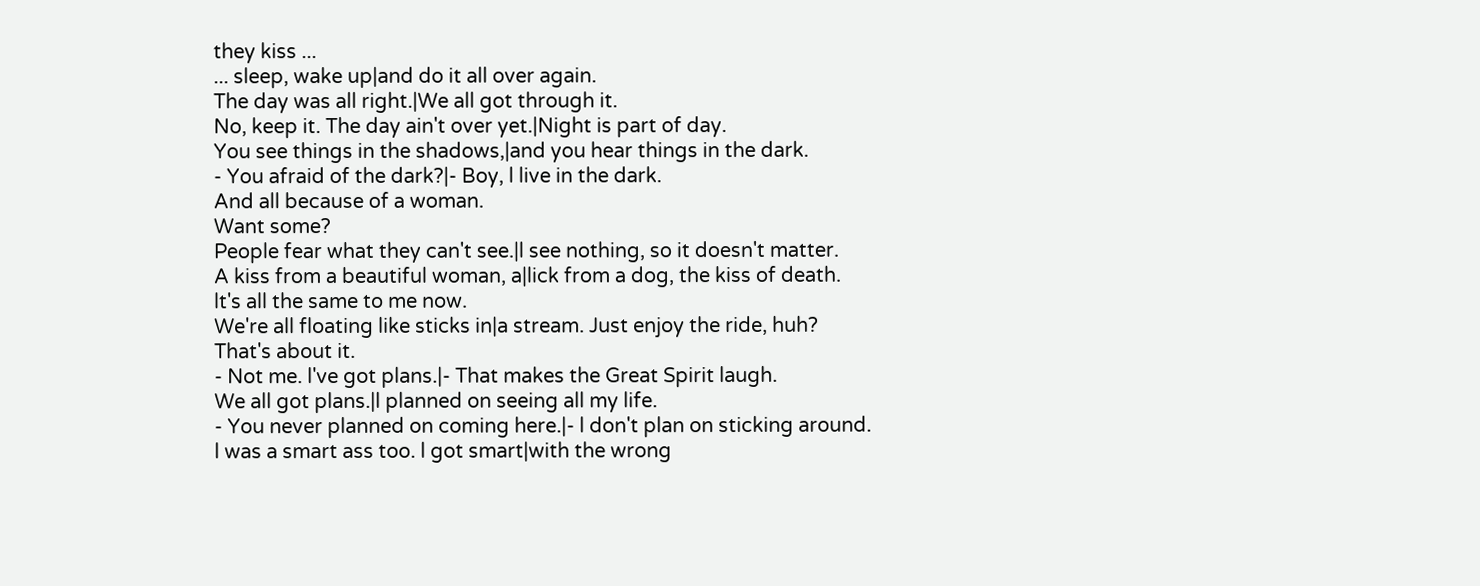they kiss ...
... sleep, wake up|and do it all over again.
The day was all right.|We all got through it.
No, keep it. The day ain't over yet.|Night is part of day.
You see things in the shadows,|and you hear things in the dark.
- You afraid of the dark?|- Boy, l live in the dark.
And all because of a woman.
Want some?
People fear what they can't see.|l see nothing, so it doesn't matter.
A kiss from a beautiful woman, a|lick from a dog, the kiss of death.
lt's all the same to me now.
We're all floating like sticks in|a stream. Just enjoy the ride, huh?
That's about it.
- Not me. l've got plans.|- That makes the Great Spirit laugh.
We all got plans.|l planned on seeing all my life.
- You never planned on coming here.|- l don't plan on sticking around.
l was a smart ass too. l got smart|with the wrong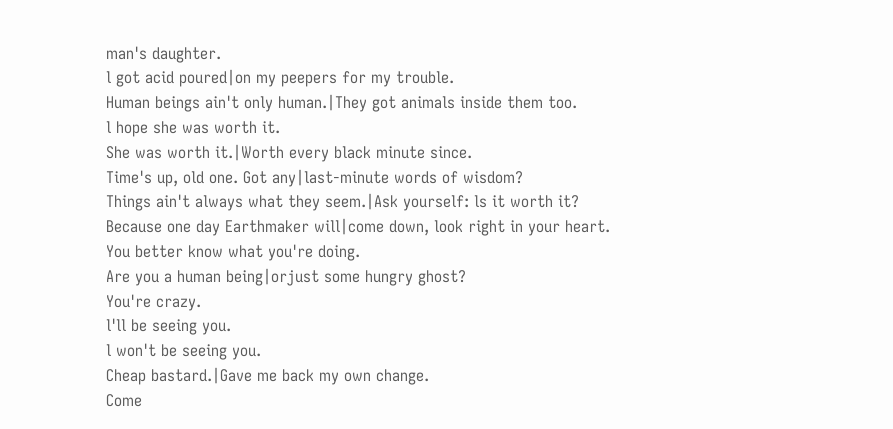man's daughter.
l got acid poured|on my peepers for my trouble.
Human beings ain't only human.|They got animals inside them too.
l hope she was worth it.
She was worth it.|Worth every black minute since.
Time's up, old one. Got any|last-minute words of wisdom?
Things ain't always what they seem.|Ask yourself: ls it worth it?
Because one day Earthmaker will|come down, look right in your heart.
You better know what you're doing.
Are you a human being|orjust some hungry ghost?
You're crazy.
l'll be seeing you.
l won't be seeing you.
Cheap bastard.|Gave me back my own change.
Come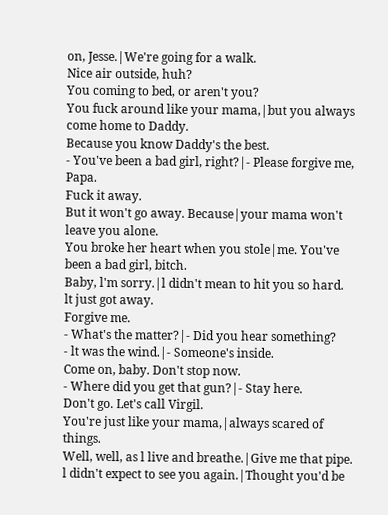on, Jesse.|We're going for a walk.
Nice air outside, huh?
You coming to bed, or aren't you?
You fuck around like your mama,|but you always come home to Daddy.
Because you know Daddy's the best.
- You've been a bad girl, right?|- Please forgive me, Papa.
Fuck it away.
But it won't go away. Because|your mama won't leave you alone.
You broke her heart when you stole|me. You've been a bad girl, bitch.
Baby, l'm sorry.|l didn't mean to hit you so hard.
lt just got away.
Forgive me.
- What's the matter?|- Did you hear something?
- lt was the wind.|- Someone's inside.
Come on, baby. Don't stop now.
- Where did you get that gun?|- Stay here.
Don't go. Let's call Virgil.
You're just like your mama,|always scared of things.
Well, well, as l live and breathe.|Give me that pipe.
l didn't expect to see you again.|Thought you'd be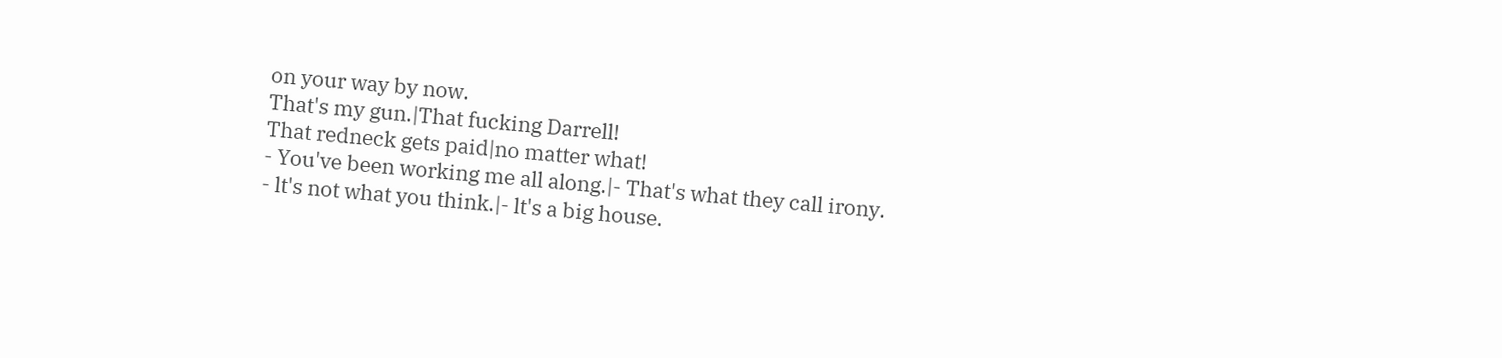on your way by now.
That's my gun.|That fucking Darrell!
That redneck gets paid|no matter what!
- You've been working me all along.|- That's what they call irony.
- lt's not what you think.|- lt's a big house.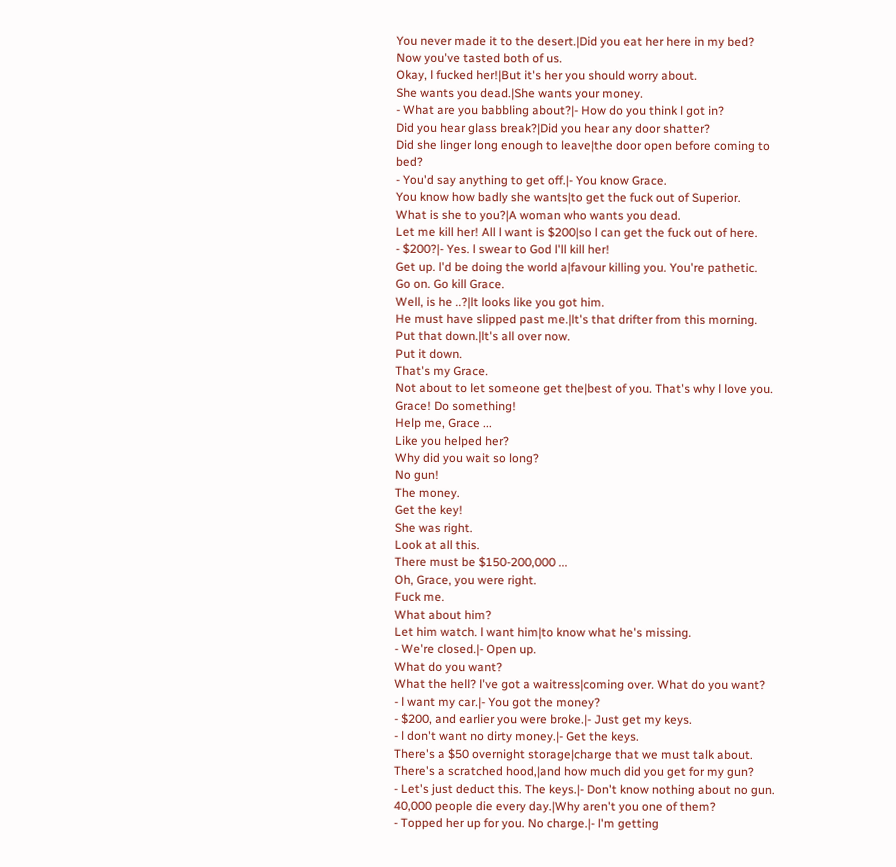You never made it to the desert.|Did you eat her here in my bed?
Now you've tasted both of us.
Okay, l fucked her!|But it's her you should worry about.
She wants you dead.|She wants your money.
- What are you babbling about?|- How do you think l got in?
Did you hear glass break?|Did you hear any door shatter?
Did she linger long enough to leave|the door open before coming to bed?
- You'd say anything to get off.|- You know Grace.
You know how badly she wants|to get the fuck out of Superior.
What is she to you?|A woman who wants you dead.
Let me kill her! All l want is $200|so l can get the fuck out of here.
- $200?|- Yes. l swear to God l'll kill her!
Get up. l'd be doing the world a|favour killing you. You're pathetic.
Go on. Go kill Grace.
Well, is he ..?|lt looks like you got him.
He must have slipped past me.|lt's that drifter from this morning.
Put that down.|lt's all over now.
Put it down.
That's my Grace.
Not about to let someone get the|best of you. That's why l love you.
Grace! Do something!
Help me, Grace ...
Like you helped her?
Why did you wait so long?
No gun!
The money.
Get the key!
She was right.
Look at all this.
There must be $150-200,000 ...
Oh, Grace, you were right.
Fuck me.
What about him?
Let him watch. l want him|to know what he's missing.
- We're closed.|- Open up.
What do you want?
What the hell? l've got a waitress|coming over. What do you want?
- l want my car.|- You got the money?
- $200, and earlier you were broke.|- Just get my keys.
- l don't want no dirty money.|- Get the keys.
There's a $50 overnight storage|charge that we must talk about.
There's a scratched hood,|and how much did you get for my gun?
- Let's just deduct this. The keys.|- Don't know nothing about no gun.
40,000 people die every day.|Why aren't you one of them?
- Topped her up for you. No charge.|- l'm getting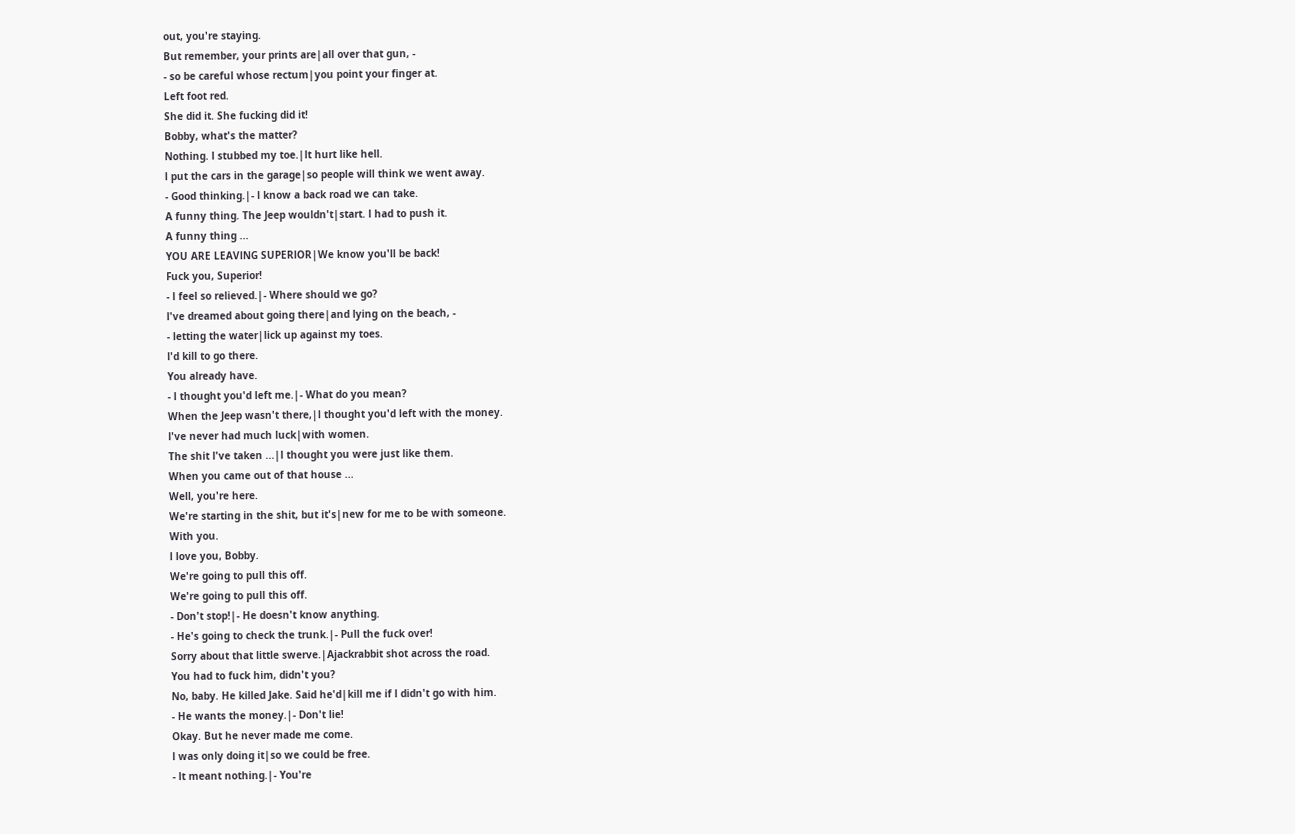out, you're staying.
But remember, your prints are|all over that gun, -
- so be careful whose rectum|you point your finger at.
Left foot red.
She did it. She fucking did it!
Bobby, what's the matter?
Nothing. l stubbed my toe.|lt hurt like hell.
l put the cars in the garage|so people will think we went away.
- Good thinking.|- l know a back road we can take.
A funny thing. The Jeep wouldn't|start. l had to push it.
A funny thing ...
YOU ARE LEAVlNG SUPERlOR|We know you'll be back!
Fuck you, Superior!
- l feel so relieved.|- Where should we go?
l've dreamed about going there|and lying on the beach, -
- letting the water|lick up against my toes.
l'd kill to go there.
You already have.
- l thought you'd left me.|- What do you mean?
When the Jeep wasn't there,|l thought you'd left with the money.
l've never had much luck|with women.
The shit l've taken ...|l thought you were just like them.
When you came out of that house ...
Well, you're here.
We're starting in the shit, but it's|new for me to be with someone.
With you.
l love you, Bobby.
We're going to pull this off.
We're going to pull this off.
- Don't stop!|- He doesn't know anything.
- He's going to check the trunk.|- Pull the fuck over!
Sorry about that little swerve.|Ajackrabbit shot across the road.
You had to fuck him, didn't you?
No, baby. He killed Jake. Said he'd|kill me if l didn't go with him.
- He wants the money.|- Don't lie!
Okay. But he never made me come.
l was only doing it|so we could be free.
- lt meant nothing.|- You're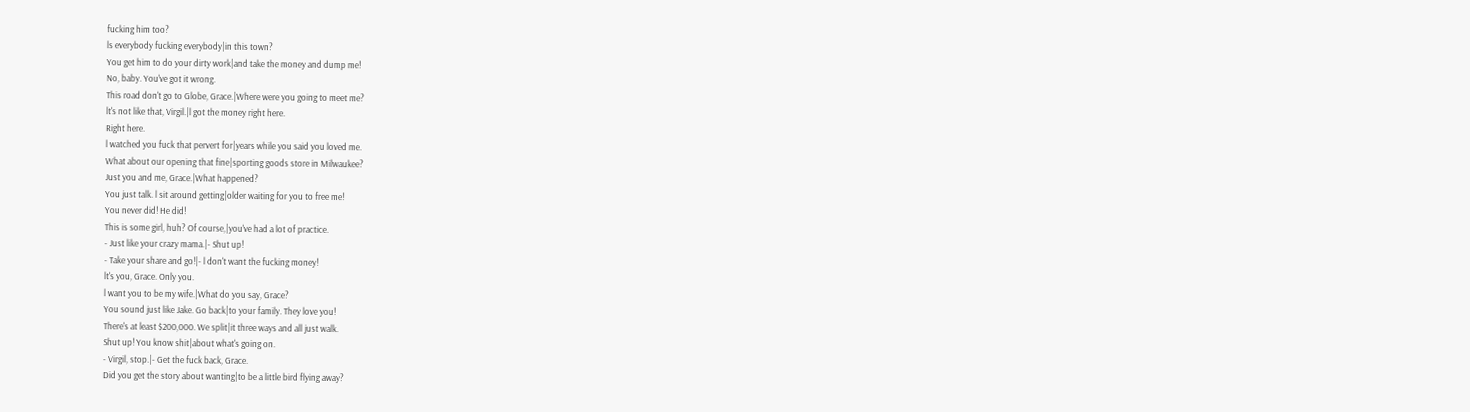fucking him too?
ls everybody fucking everybody|in this town?
You get him to do your dirty work|and take the money and dump me!
No, baby. You've got it wrong.
This road don't go to Globe, Grace.|Where were you going to meet me?
lt's not like that, Virgil.|l got the money right here.
Right here.
l watched you fuck that pervert for|years while you said you loved me.
What about our opening that fine|sporting goods store in Milwaukee?
Just you and me, Grace.|What happened?
You just talk. l sit around getting|older waiting for you to free me!
You never did! He did!
This is some girl, huh? Of course,|you've had a lot of practice.
- Just like your crazy mama.|- Shut up!
- Take your share and go!|- l don't want the fucking money!
lt's you, Grace. Only you.
l want you to be my wife.|What do you say, Grace?
You sound just like Jake. Go back|to your family. They love you!
There's at least $200,000. We split|it three ways and all just walk.
Shut up! You know shit|about what's going on.
- Virgil, stop.|- Get the fuck back, Grace.
Did you get the story about wanting|to be a little bird flying away?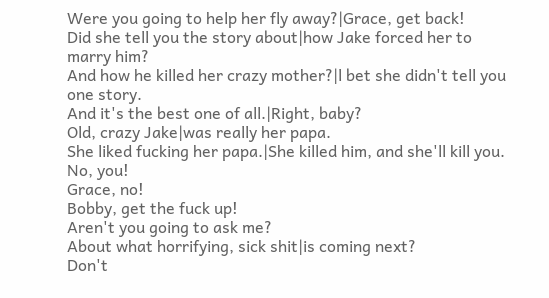Were you going to help her fly away?|Grace, get back!
Did she tell you the story about|how Jake forced her to marry him?
And how he killed her crazy mother?|l bet she didn't tell you one story.
And it's the best one of all.|Right, baby?
Old, crazy Jake|was really her papa.
She liked fucking her papa.|She killed him, and she'll kill you.
No, you!
Grace, no!
Bobby, get the fuck up!
Aren't you going to ask me?
About what horrifying, sick shit|is coming next?
Don't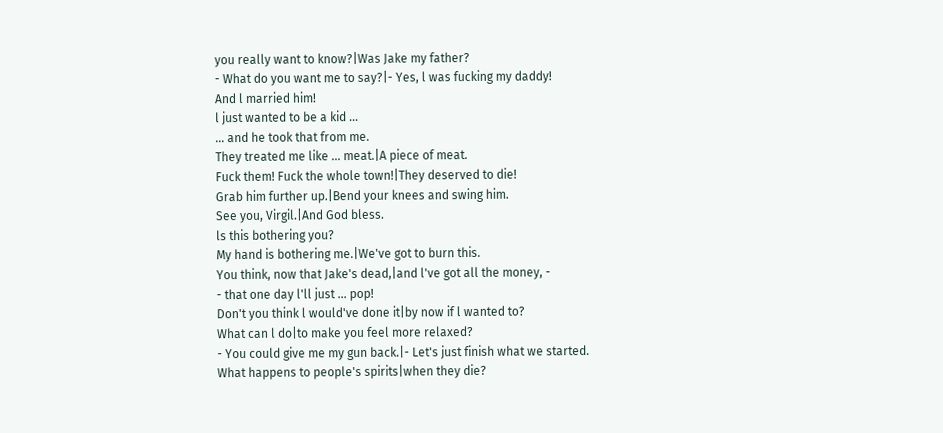you really want to know?|Was Jake my father?
- What do you want me to say?|- Yes, l was fucking my daddy!
And l married him!
l just wanted to be a kid ...
... and he took that from me.
They treated me like ... meat.|A piece of meat.
Fuck them! Fuck the whole town!|They deserved to die!
Grab him further up.|Bend your knees and swing him.
See you, Virgil.|And God bless.
ls this bothering you?
My hand is bothering me.|We've got to burn this.
You think, now that Jake's dead,|and l've got all the money, -
- that one day l'll just ... pop!
Don't you think l would've done it|by now if l wanted to?
What can l do|to make you feel more relaxed?
- You could give me my gun back.|- Let's just finish what we started.
What happens to people's spirits|when they die?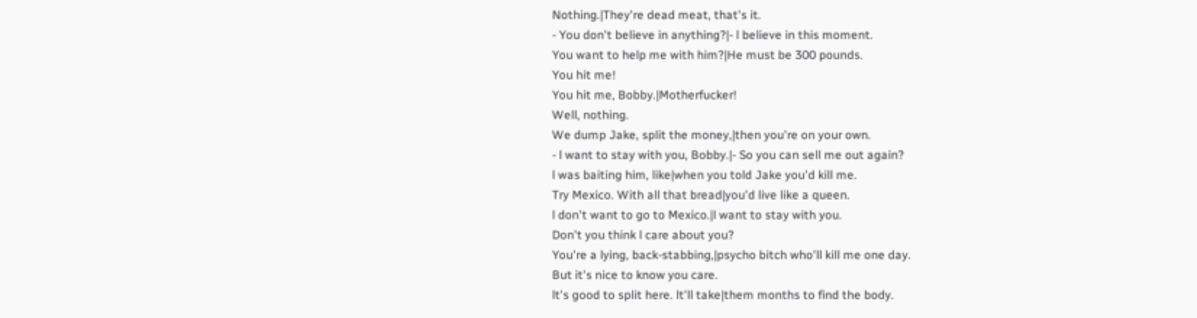Nothing.|They're dead meat, that's it.
- You don't believe in anything?|- l believe in this moment.
You want to help me with him?|He must be 300 pounds.
You hit me!
You hit me, Bobby.|Motherfucker!
Well, nothing.
We dump Jake, split the money,|then you're on your own.
- l want to stay with you, Bobby.|- So you can sell me out again?
l was baiting him, like|when you told Jake you'd kill me.
Try Mexico. With all that bread|you'd live like a queen.
l don't want to go to Mexico.|l want to stay with you.
Don't you think l care about you?
You're a lying, back-stabbing,|psycho bitch who'll kill me one day.
But it's nice to know you care.
lt's good to split here. lt'll take|them months to find the body.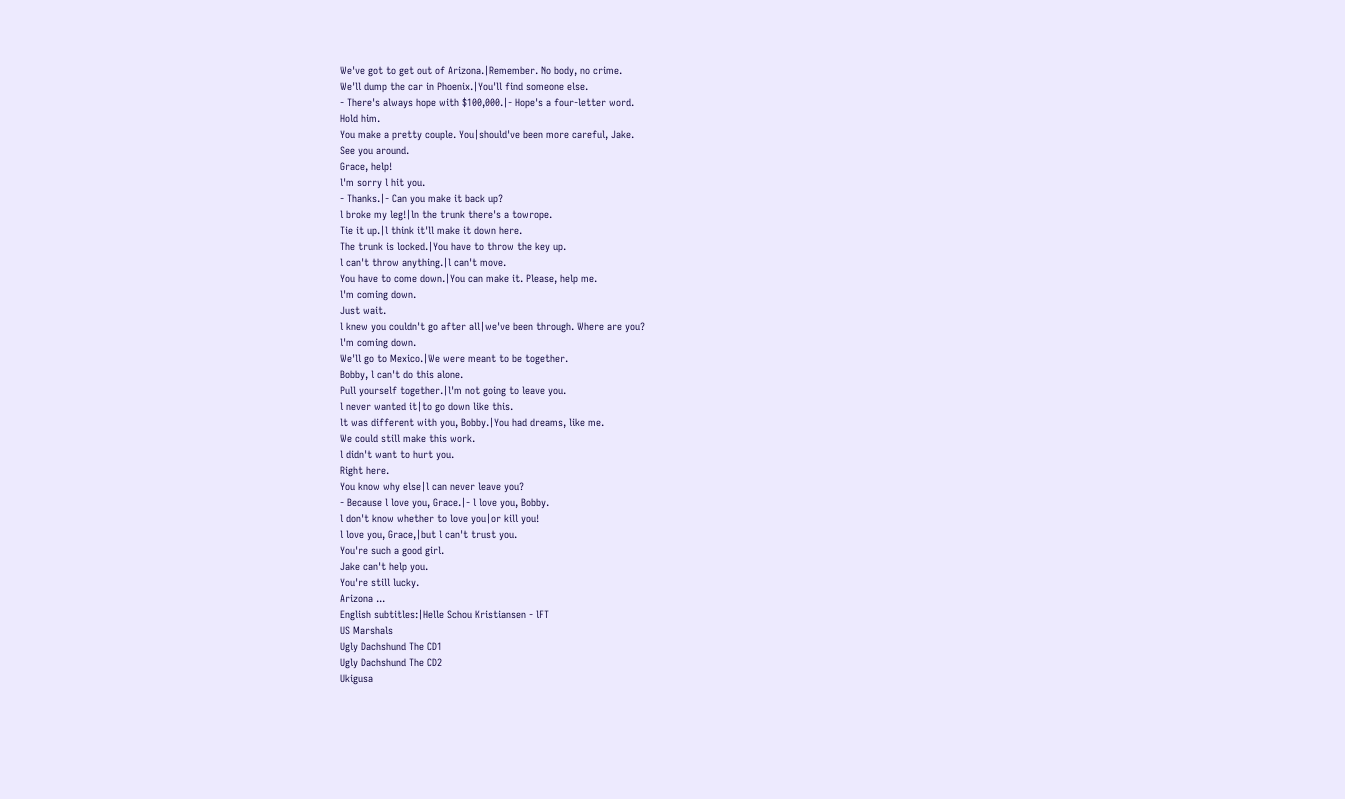We've got to get out of Arizona.|Remember. No body, no crime.
We'll dump the car in Phoenix.|You'll find someone else.
- There's always hope with $100,000.|- Hope's a four-letter word.
Hold him.
You make a pretty couple. You|should've been more careful, Jake.
See you around.
Grace, help!
l'm sorry l hit you.
- Thanks.|- Can you make it back up?
l broke my leg!|ln the trunk there's a towrope.
Tie it up.|l think it'll make it down here.
The trunk is locked.|You have to throw the key up.
l can't throw anything.|l can't move.
You have to come down.|You can make it. Please, help me.
l'm coming down.
Just wait.
l knew you couldn't go after all|we've been through. Where are you?
l'm coming down.
We'll go to Mexico.|We were meant to be together.
Bobby, l can't do this alone.
Pull yourself together.|l'm not going to leave you.
l never wanted it|to go down like this.
lt was different with you, Bobby.|You had dreams, like me.
We could still make this work.
l didn't want to hurt you.
Right here.
You know why else|l can never leave you?
- Because l love you, Grace.|- l love you, Bobby.
l don't know whether to love you|or kill you!
l love you, Grace,|but l can't trust you.
You're such a good girl.
Jake can't help you.
You're still lucky.
Arizona ...
English subtitles:|Helle Schou Kristiansen - lFT
US Marshals
Ugly Dachshund The CD1
Ugly Dachshund The CD2
Ukigusa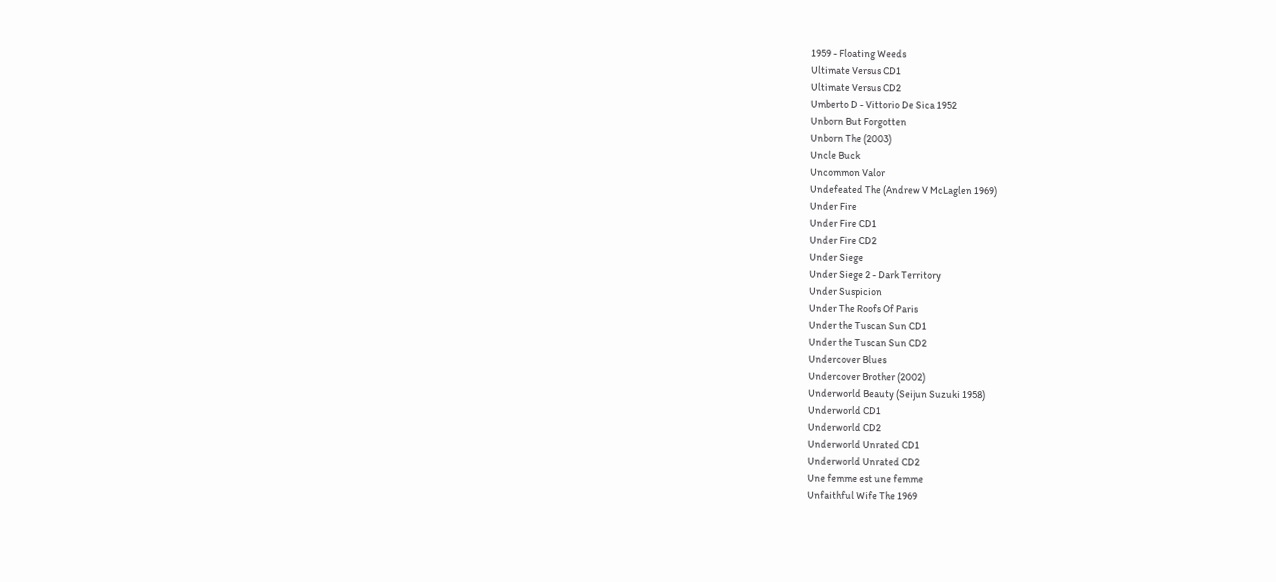1959 - Floating Weeds
Ultimate Versus CD1
Ultimate Versus CD2
Umberto D - Vittorio De Sica 1952
Unborn But Forgotten
Unborn The (2003)
Uncle Buck
Uncommon Valor
Undefeated The (Andrew V McLaglen 1969)
Under Fire
Under Fire CD1
Under Fire CD2
Under Siege
Under Siege 2 - Dark Territory
Under Suspicion
Under The Roofs Of Paris
Under the Tuscan Sun CD1
Under the Tuscan Sun CD2
Undercover Blues
Undercover Brother (2002)
Underworld Beauty (Seijun Suzuki 1958)
Underworld CD1
Underworld CD2
Underworld Unrated CD1
Underworld Unrated CD2
Une femme est une femme
Unfaithful Wife The 1969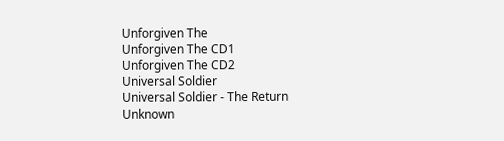Unforgiven The
Unforgiven The CD1
Unforgiven The CD2
Universal Soldier
Universal Soldier - The Return
Unknown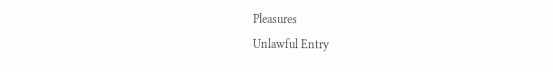Pleasures
Unlawful Entry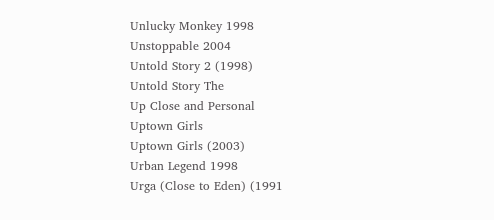Unlucky Monkey 1998
Unstoppable 2004
Untold Story 2 (1998)
Untold Story The
Up Close and Personal
Uptown Girls
Uptown Girls (2003)
Urban Legend 1998
Urga (Close to Eden) (1991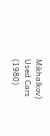Mikhalkov)
Used Cars (1980)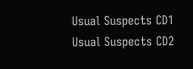Usual Suspects CD1
Usual Suspects CD2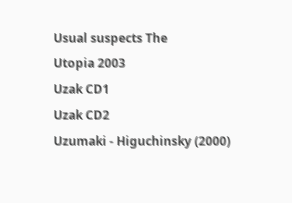Usual suspects The
Utopia 2003
Uzak CD1
Uzak CD2
Uzumaki - Higuchinsky (2000)